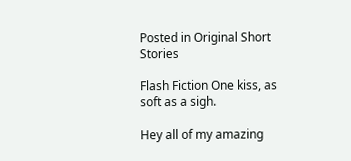Posted in Original Short Stories

Flash Fiction One kiss, as soft as a sigh.

Hey all of my amazing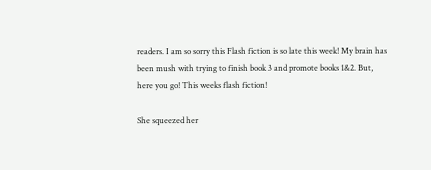readers. I am so sorry this Flash fiction is so late this week! My brain has been mush with trying to finish book 3 and promote books 1&2. But, here you go! This weeks flash fiction!

She squeezed her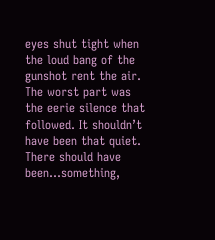eyes shut tight when the loud bang of the gunshot rent the air. The worst part was the eerie silence that followed. It shouldn’t have been that quiet. There should have been…something,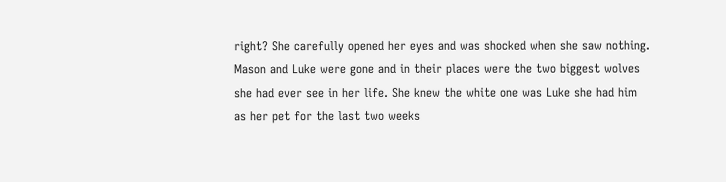right? She carefully opened her eyes and was shocked when she saw nothing. Mason and Luke were gone and in their places were the two biggest wolves she had ever see in her life. She knew the white one was Luke she had him as her pet for the last two weeks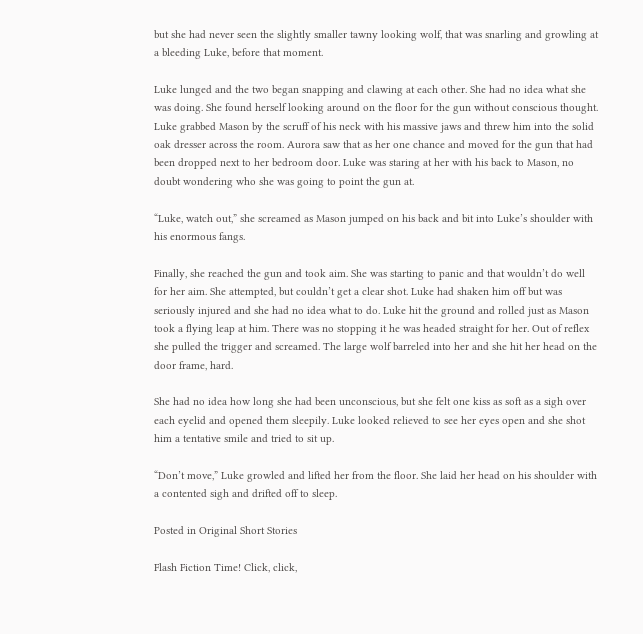but she had never seen the slightly smaller tawny looking wolf, that was snarling and growling at a bleeding Luke, before that moment.

Luke lunged and the two began snapping and clawing at each other. She had no idea what she was doing. She found herself looking around on the floor for the gun without conscious thought. Luke grabbed Mason by the scruff of his neck with his massive jaws and threw him into the solid oak dresser across the room. Aurora saw that as her one chance and moved for the gun that had been dropped next to her bedroom door. Luke was staring at her with his back to Mason, no doubt wondering who she was going to point the gun at.

“Luke, watch out,” she screamed as Mason jumped on his back and bit into Luke’s shoulder with his enormous fangs.

Finally, she reached the gun and took aim. She was starting to panic and that wouldn’t do well for her aim. She attempted, but couldn’t get a clear shot. Luke had shaken him off but was seriously injured and she had no idea what to do. Luke hit the ground and rolled just as Mason took a flying leap at him. There was no stopping it he was headed straight for her. Out of reflex she pulled the trigger and screamed. The large wolf barreled into her and she hit her head on the door frame, hard.

She had no idea how long she had been unconscious, but she felt one kiss as soft as a sigh over each eyelid and opened them sleepily. Luke looked relieved to see her eyes open and she shot him a tentative smile and tried to sit up.

“Don’t move,” Luke growled and lifted her from the floor. She laid her head on his shoulder with a contented sigh and drifted off to sleep.

Posted in Original Short Stories

Flash Fiction Time! Click, click,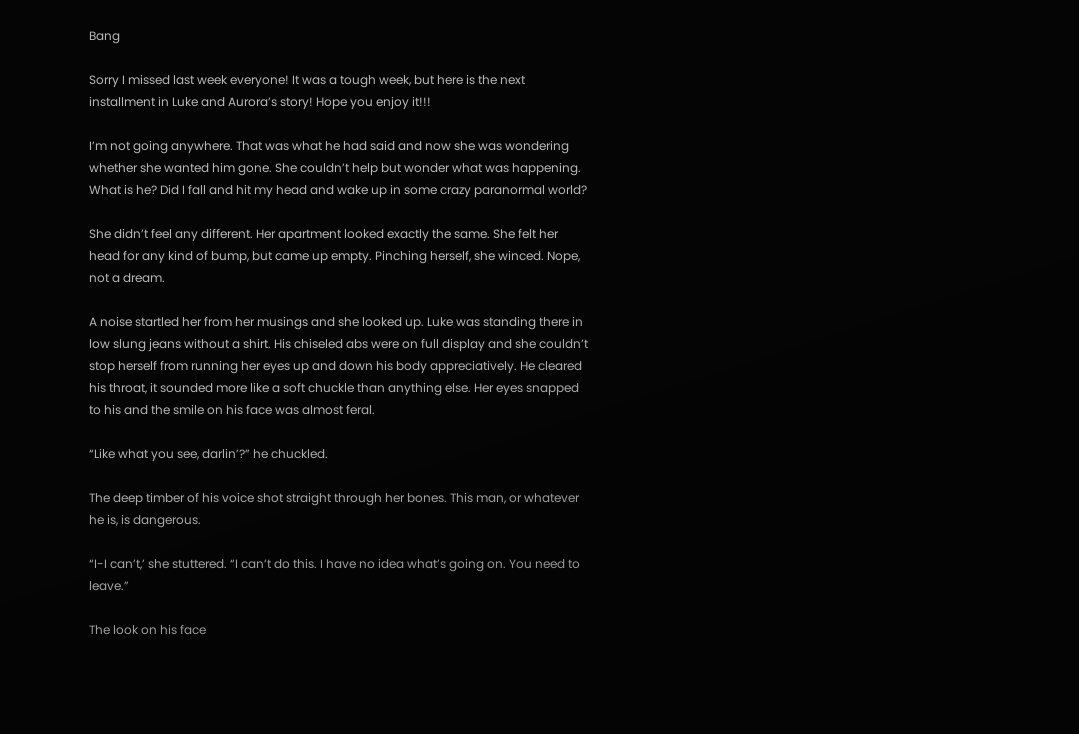Bang

Sorry I missed last week everyone! It was a tough week, but here is the next installment in Luke and Aurora’s story! Hope you enjoy it!!!

I’m not going anywhere. That was what he had said and now she was wondering whether she wanted him gone. She couldn’t help but wonder what was happening. What is he? Did I fall and hit my head and wake up in some crazy paranormal world?

She didn’t feel any different. Her apartment looked exactly the same. She felt her head for any kind of bump, but came up empty. Pinching herself, she winced. Nope, not a dream.

A noise startled her from her musings and she looked up. Luke was standing there in low slung jeans without a shirt. His chiseled abs were on full display and she couldn’t stop herself from running her eyes up and down his body appreciatively. He cleared his throat, it sounded more like a soft chuckle than anything else. Her eyes snapped to his and the smile on his face was almost feral.

“Like what you see, darlin’?” he chuckled.

The deep timber of his voice shot straight through her bones. This man, or whatever he is, is dangerous.

“I-I can’t,’ she stuttered. “I can’t do this. I have no idea what’s going on. You need to leave.”

The look on his face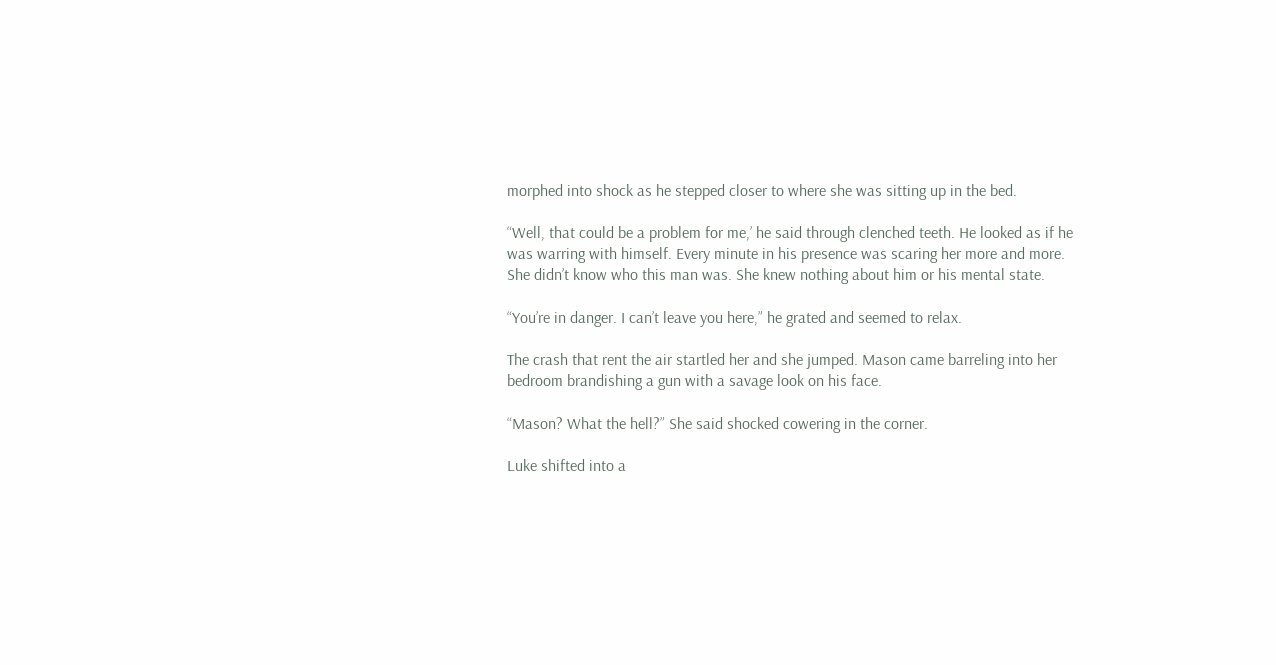morphed into shock as he stepped closer to where she was sitting up in the bed.

“Well, that could be a problem for me,’ he said through clenched teeth. He looked as if he was warring with himself. Every minute in his presence was scaring her more and more. She didn’t know who this man was. She knew nothing about him or his mental state.

“You’re in danger. I can’t leave you here,” he grated and seemed to relax.

The crash that rent the air startled her and she jumped. Mason came barreling into her bedroom brandishing a gun with a savage look on his face.

“Mason? What the hell?” She said shocked cowering in the corner.

Luke shifted into a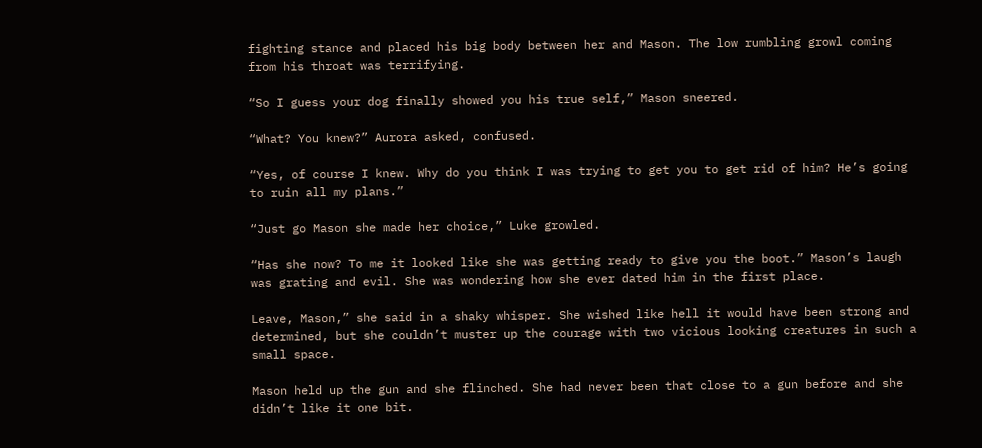fighting stance and placed his big body between her and Mason. The low rumbling growl coming from his throat was terrifying.

“So I guess your dog finally showed you his true self,” Mason sneered.

“What? You knew?” Aurora asked, confused.

“Yes, of course I knew. Why do you think I was trying to get you to get rid of him? He’s going to ruin all my plans.”

“Just go Mason she made her choice,” Luke growled.

“Has she now? To me it looked like she was getting ready to give you the boot.” Mason’s laugh was grating and evil. She was wondering how she ever dated him in the first place.

Leave, Mason,” she said in a shaky whisper. She wished like hell it would have been strong and determined, but she couldn’t muster up the courage with two vicious looking creatures in such a small space.

Mason held up the gun and she flinched. She had never been that close to a gun before and she didn’t like it one bit.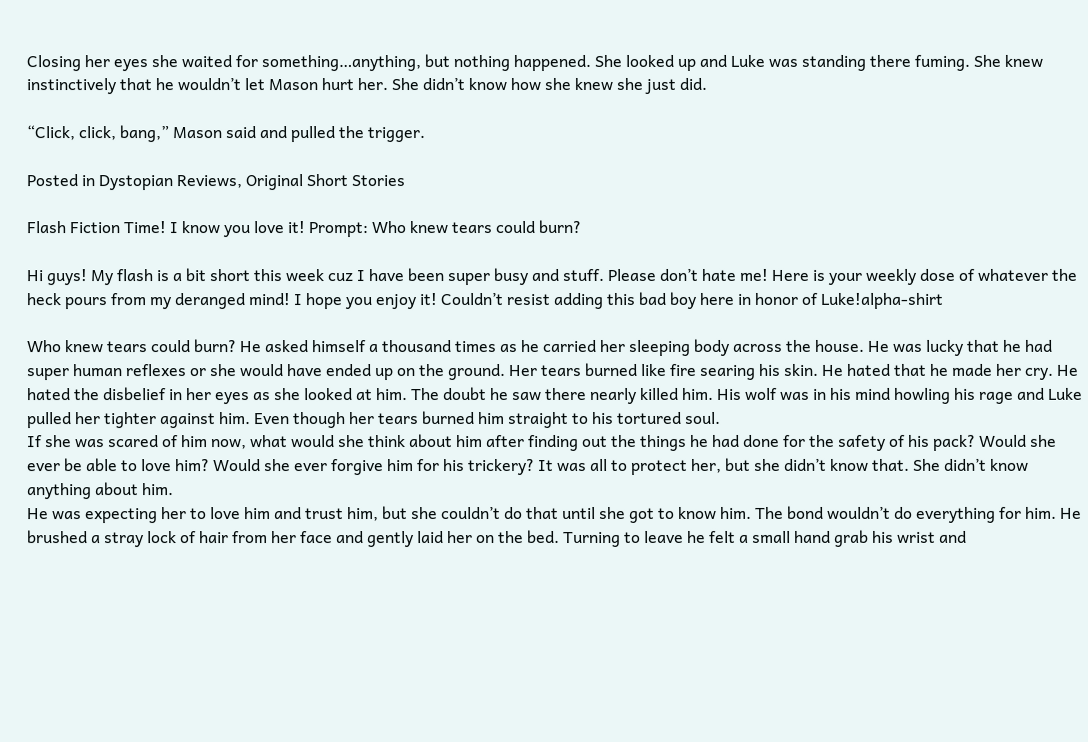Closing her eyes she waited for something…anything, but nothing happened. She looked up and Luke was standing there fuming. She knew instinctively that he wouldn’t let Mason hurt her. She didn’t know how she knew she just did.

“Click, click, bang,” Mason said and pulled the trigger.

Posted in Dystopian Reviews, Original Short Stories

Flash Fiction Time! I know you love it! Prompt: Who knew tears could burn?

Hi guys! My flash is a bit short this week cuz I have been super busy and stuff. Please don’t hate me! Here is your weekly dose of whatever the heck pours from my deranged mind! I hope you enjoy it! Couldn’t resist adding this bad boy here in honor of Luke!alpha-shirt

Who knew tears could burn? He asked himself a thousand times as he carried her sleeping body across the house. He was lucky that he had super human reflexes or she would have ended up on the ground. Her tears burned like fire searing his skin. He hated that he made her cry. He hated the disbelief in her eyes as she looked at him. The doubt he saw there nearly killed him. His wolf was in his mind howling his rage and Luke pulled her tighter against him. Even though her tears burned him straight to his tortured soul.
If she was scared of him now, what would she think about him after finding out the things he had done for the safety of his pack? Would she ever be able to love him? Would she ever forgive him for his trickery? It was all to protect her, but she didn’t know that. She didn’t know anything about him.
He was expecting her to love him and trust him, but she couldn’t do that until she got to know him. The bond wouldn’t do everything for him. He brushed a stray lock of hair from her face and gently laid her on the bed. Turning to leave he felt a small hand grab his wrist and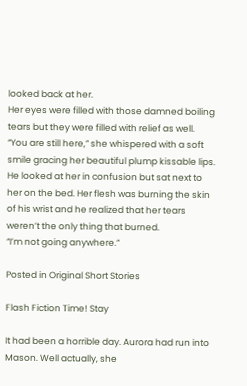looked back at her.
Her eyes were filled with those damned boiling tears but they were filled with relief as well.
“You are still here,” she whispered with a soft smile gracing her beautiful plump kissable lips. He looked at her in confusion but sat next to her on the bed. Her flesh was burning the skin of his wrist and he realized that her tears weren’t the only thing that burned.
“I’m not going anywhere.”

Posted in Original Short Stories

Flash Fiction Time! Stay

It had been a horrible day. Aurora had run into Mason. Well actually, she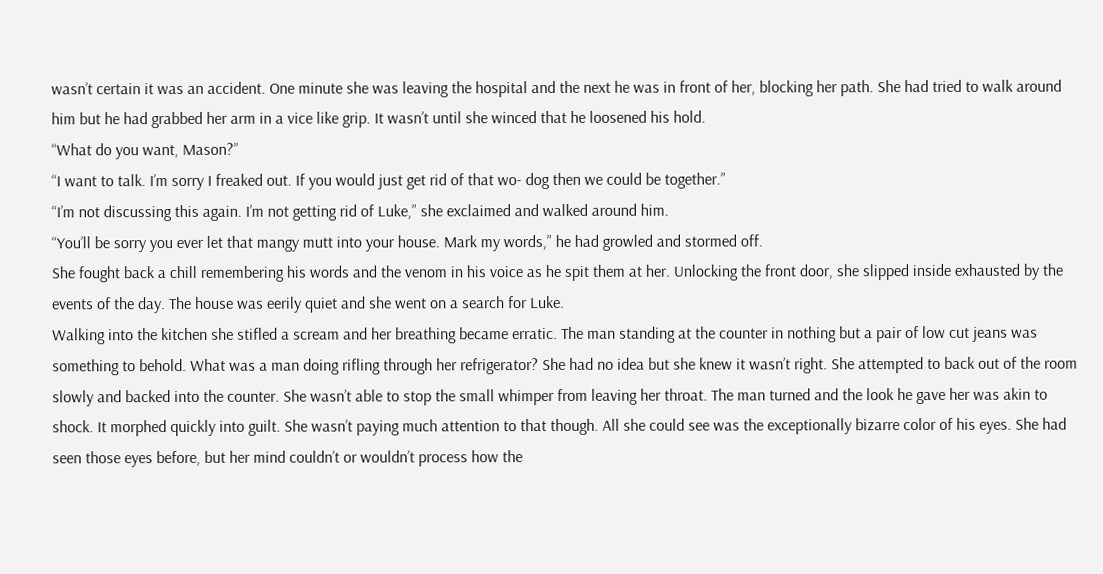wasn’t certain it was an accident. One minute she was leaving the hospital and the next he was in front of her, blocking her path. She had tried to walk around him but he had grabbed her arm in a vice like grip. It wasn’t until she winced that he loosened his hold.
“What do you want, Mason?”
“I want to talk. I’m sorry I freaked out. If you would just get rid of that wo- dog then we could be together.”
“I’m not discussing this again. I’m not getting rid of Luke,” she exclaimed and walked around him.
“You’ll be sorry you ever let that mangy mutt into your house. Mark my words,” he had growled and stormed off.
She fought back a chill remembering his words and the venom in his voice as he spit them at her. Unlocking the front door, she slipped inside exhausted by the events of the day. The house was eerily quiet and she went on a search for Luke.
Walking into the kitchen she stifled a scream and her breathing became erratic. The man standing at the counter in nothing but a pair of low cut jeans was something to behold. What was a man doing rifling through her refrigerator? She had no idea but she knew it wasn’t right. She attempted to back out of the room slowly and backed into the counter. She wasn’t able to stop the small whimper from leaving her throat. The man turned and the look he gave her was akin to shock. It morphed quickly into guilt. She wasn’t paying much attention to that though. All she could see was the exceptionally bizarre color of his eyes. She had seen those eyes before, but her mind couldn’t or wouldn’t process how the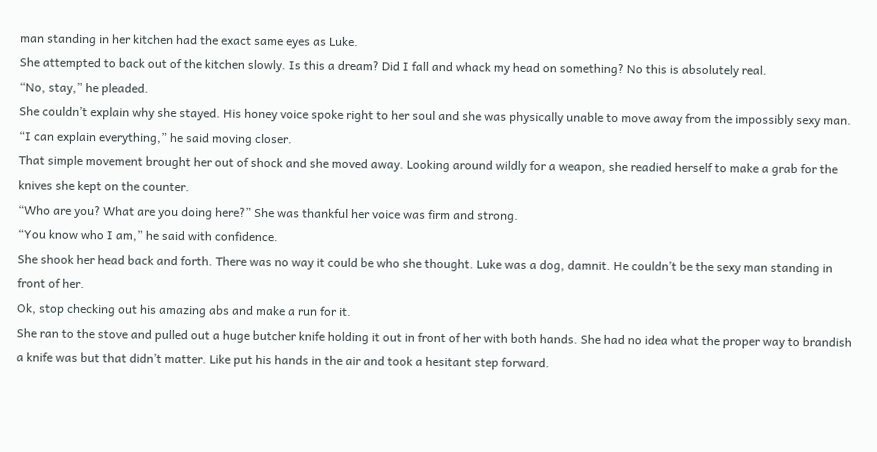man standing in her kitchen had the exact same eyes as Luke.
She attempted to back out of the kitchen slowly. Is this a dream? Did I fall and whack my head on something? No this is absolutely real.
“No, stay,” he pleaded.
She couldn’t explain why she stayed. His honey voice spoke right to her soul and she was physically unable to move away from the impossibly sexy man.
“I can explain everything,” he said moving closer.
That simple movement brought her out of shock and she moved away. Looking around wildly for a weapon, she readied herself to make a grab for the knives she kept on the counter.
“Who are you? What are you doing here?” She was thankful her voice was firm and strong.
“You know who I am,” he said with confidence.
She shook her head back and forth. There was no way it could be who she thought. Luke was a dog, damnit. He couldn’t be the sexy man standing in front of her.
Ok, stop checking out his amazing abs and make a run for it.
She ran to the stove and pulled out a huge butcher knife holding it out in front of her with both hands. She had no idea what the proper way to brandish a knife was but that didn’t matter. Like put his hands in the air and took a hesitant step forward.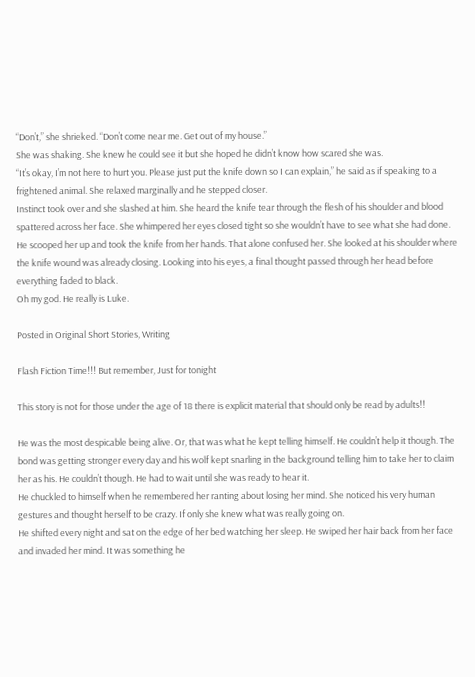“Don’t,” she shrieked. “Don’t come near me. Get out of my house.”
She was shaking. She knew he could see it but she hoped he didn’t know how scared she was.
“It’s okay, I’m not here to hurt you. Please just put the knife down so I can explain,” he said as if speaking to a frightened animal. She relaxed marginally and he stepped closer.
Instinct took over and she slashed at him. She heard the knife tear through the flesh of his shoulder and blood spattered across her face. She whimpered her eyes closed tight so she wouldn’t have to see what she had done.
He scooped her up and took the knife from her hands. That alone confused her. She looked at his shoulder where the knife wound was already closing. Looking into his eyes, a final thought passed through her head before everything faded to black.
Oh my god. He really is Luke.

Posted in Original Short Stories, Writing

Flash Fiction Time!!! But remember, Just for tonight

This story is not for those under the age of 18 there is explicit material that should only be read by adults!!

He was the most despicable being alive. Or, that was what he kept telling himself. He couldn’t help it though. The bond was getting stronger every day and his wolf kept snarling in the background telling him to take her to claim her as his. He couldn’t though. He had to wait until she was ready to hear it.
He chuckled to himself when he remembered her ranting about losing her mind. She noticed his very human gestures and thought herself to be crazy. If only she knew what was really going on.
He shifted every night and sat on the edge of her bed watching her sleep. He swiped her hair back from her face and invaded her mind. It was something he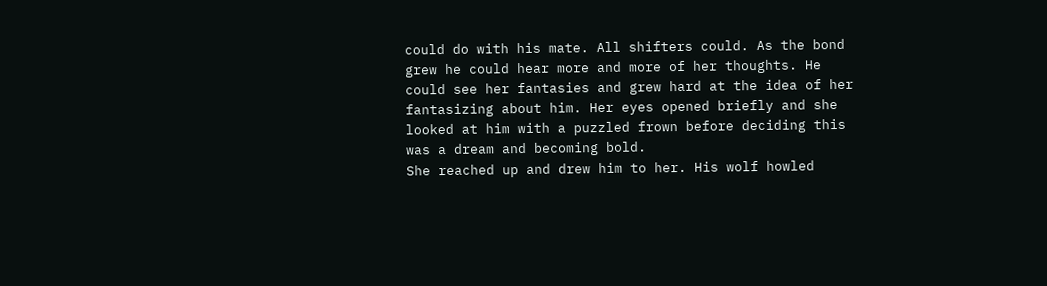could do with his mate. All shifters could. As the bond grew he could hear more and more of her thoughts. He could see her fantasies and grew hard at the idea of her fantasizing about him. Her eyes opened briefly and she looked at him with a puzzled frown before deciding this was a dream and becoming bold.
She reached up and drew him to her. His wolf howled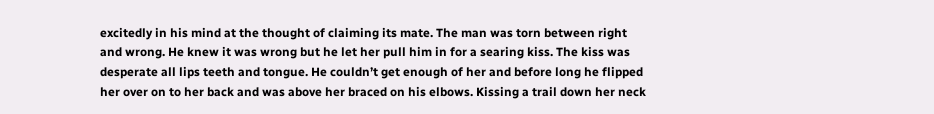excitedly in his mind at the thought of claiming its mate. The man was torn between right and wrong. He knew it was wrong but he let her pull him in for a searing kiss. The kiss was desperate all lips teeth and tongue. He couldn’t get enough of her and before long he flipped her over on to her back and was above her braced on his elbows. Kissing a trail down her neck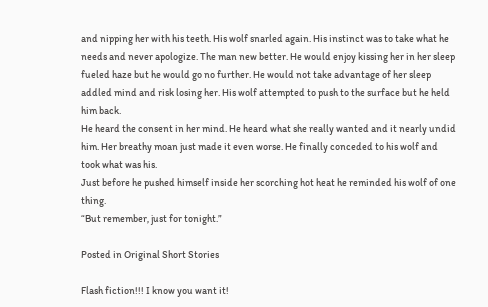and nipping her with his teeth. His wolf snarled again. His instinct was to take what he needs and never apologize. The man new better. He would enjoy kissing her in her sleep fueled haze but he would go no further. He would not take advantage of her sleep addled mind and risk losing her. His wolf attempted to push to the surface but he held him back.
He heard the consent in her mind. He heard what she really wanted and it nearly undid him. Her breathy moan just made it even worse. He finally conceded to his wolf and took what was his.
Just before he pushed himself inside her scorching hot heat he reminded his wolf of one thing.
“But remember, just for tonight.”

Posted in Original Short Stories

Flash fiction!!! I know you want it!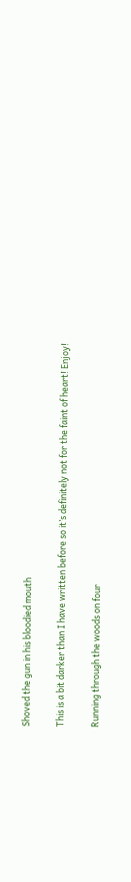Shoved the gun in his bloodied mouth

This is a bit darker than I have written before so it’s definitely not for the faint of heart! Enjoy!

Running through the woods on four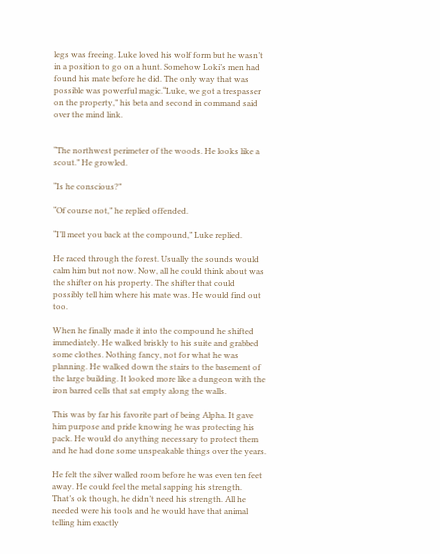legs was freeing. Luke loved his wolf form but he wasn’t in a position to go on a hunt. Somehow Loki’s men had found his mate before he did. The only way that was possible was powerful magic.“Luke, we got a trespasser on the property,” his beta and second in command said over the mind link.


“The northwest perimeter of the woods. He looks like a scout.” He growled.

“Is he conscious?”

“Of course not,” he replied offended.

“I’ll meet you back at the compound,” Luke replied.

He raced through the forest. Usually the sounds would calm him but not now. Now, all he could think about was the shifter on his property. The shifter that could possibly tell him where his mate was. He would find out too.

When he finally made it into the compound he shifted immediately. He walked briskly to his suite and grabbed some clothes. Nothing fancy, not for what he was planning. He walked down the stairs to the basement of the large building. It looked more like a dungeon with the iron barred cells that sat empty along the walls.

This was by far his favorite part of being Alpha. It gave him purpose and pride knowing he was protecting his pack. He would do anything necessary to protect them and he had done some unspeakable things over the years.

He felt the silver walled room before he was even ten feet away. He could feel the metal sapping his strength. That’s ok though, he didn’t need his strength. All he needed were his tools and he would have that animal telling him exactly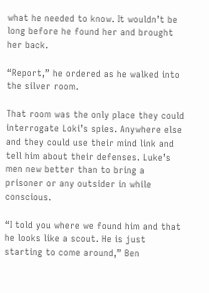what he needed to know. It wouldn’t be long before he found her and brought her back.

“Report,” he ordered as he walked into the silver room.

That room was the only place they could interrogate Loki’s spies. Anywhere else and they could use their mind link and tell him about their defenses. Luke’s men new better than to bring a prisoner or any outsider in while conscious.

“I told you where we found him and that he looks like a scout. He is just starting to come around,” Ben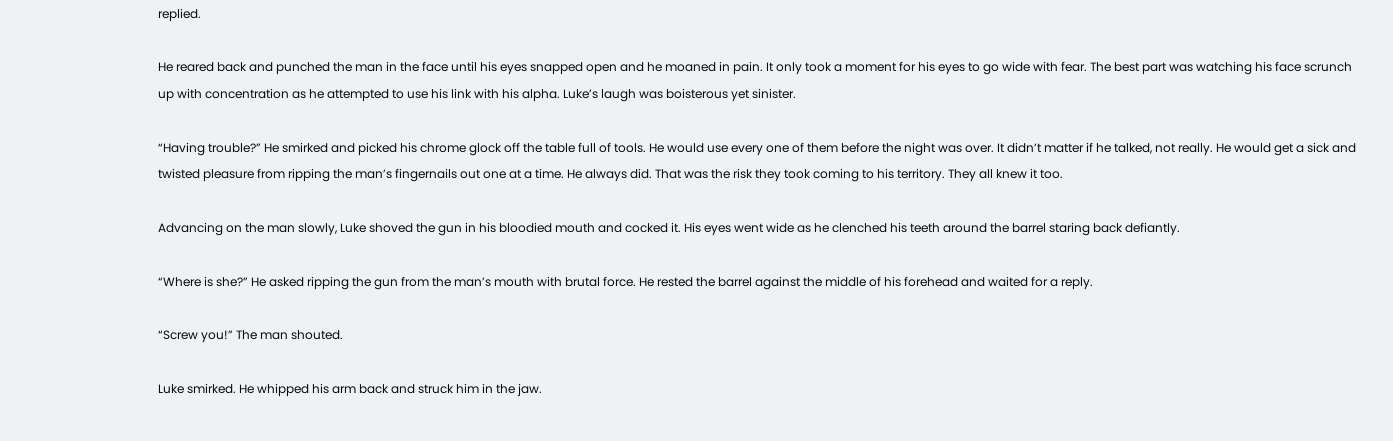replied.

He reared back and punched the man in the face until his eyes snapped open and he moaned in pain. It only took a moment for his eyes to go wide with fear. The best part was watching his face scrunch up with concentration as he attempted to use his link with his alpha. Luke’s laugh was boisterous yet sinister.

“Having trouble?” He smirked and picked his chrome glock off the table full of tools. He would use every one of them before the night was over. It didn’t matter if he talked, not really. He would get a sick and twisted pleasure from ripping the man’s fingernails out one at a time. He always did. That was the risk they took coming to his territory. They all knew it too.

Advancing on the man slowly, Luke shoved the gun in his bloodied mouth and cocked it. His eyes went wide as he clenched his teeth around the barrel staring back defiantly.

“Where is she?” He asked ripping the gun from the man’s mouth with brutal force. He rested the barrel against the middle of his forehead and waited for a reply.

“Screw you!” The man shouted.

Luke smirked. He whipped his arm back and struck him in the jaw.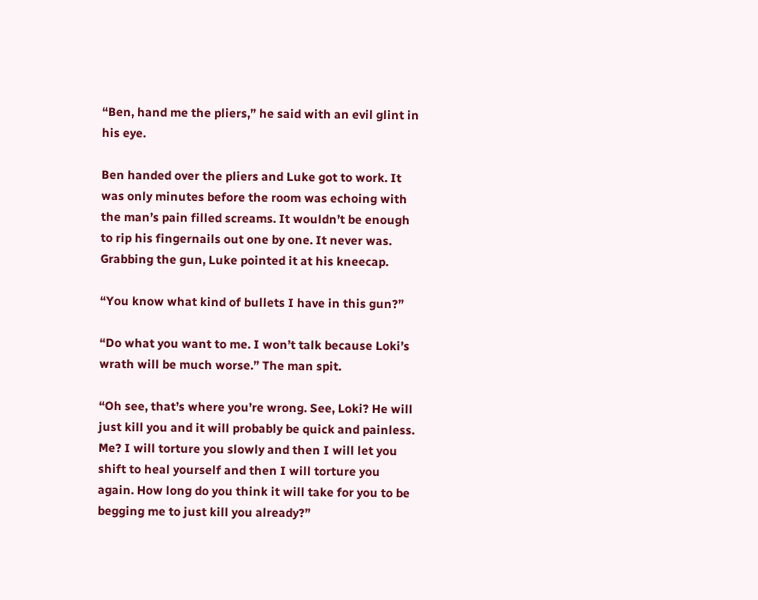“Ben, hand me the pliers,” he said with an evil glint in his eye.

Ben handed over the pliers and Luke got to work. It was only minutes before the room was echoing with the man’s pain filled screams. It wouldn’t be enough to rip his fingernails out one by one. It never was. Grabbing the gun, Luke pointed it at his kneecap.

“You know what kind of bullets I have in this gun?”

“Do what you want to me. I won’t talk because Loki’s wrath will be much worse.” The man spit.

“Oh see, that’s where you’re wrong. See, Loki? He will just kill you and it will probably be quick and painless. Me? I will torture you slowly and then I will let you shift to heal yourself and then I will torture you again. How long do you think it will take for you to be begging me to just kill you already?”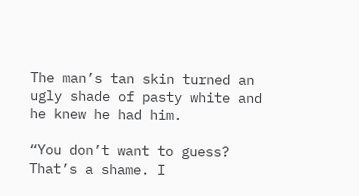The man’s tan skin turned an ugly shade of pasty white and he knew he had him.

“You don’t want to guess? That’s a shame. I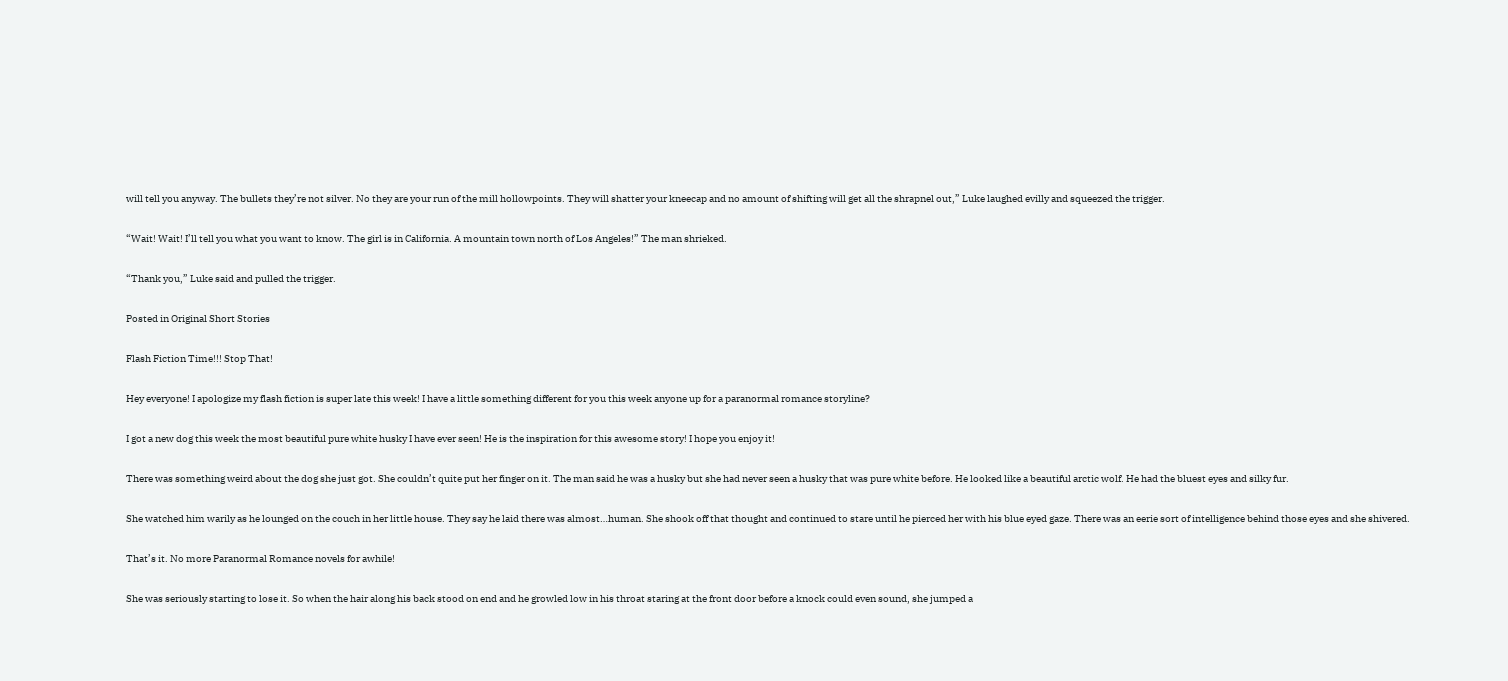will tell you anyway. The bullets they’re not silver. No they are your run of the mill hollowpoints. They will shatter your kneecap and no amount of shifting will get all the shrapnel out,” Luke laughed evilly and squeezed the trigger.

“Wait! Wait! I’ll tell you what you want to know. The girl is in California. A mountain town north of Los Angeles!” The man shrieked.

“Thank you,” Luke said and pulled the trigger.

Posted in Original Short Stories

Flash Fiction Time!!! Stop That!

Hey everyone! I apologize my flash fiction is super late this week! I have a little something different for you this week anyone up for a paranormal romance storyline?

I got a new dog this week the most beautiful pure white husky I have ever seen! He is the inspiration for this awesome story! I hope you enjoy it!

There was something weird about the dog she just got. She couldn’t quite put her finger on it. The man said he was a husky but she had never seen a husky that was pure white before. He looked like a beautiful arctic wolf. He had the bluest eyes and silky fur.

She watched him warily as he lounged on the couch in her little house. They say he laid there was almost…human. She shook off that thought and continued to stare until he pierced her with his blue eyed gaze. There was an eerie sort of intelligence behind those eyes and she shivered.

That’s it. No more Paranormal Romance novels for awhile!

She was seriously starting to lose it. So when the hair along his back stood on end and he growled low in his throat staring at the front door before a knock could even sound, she jumped a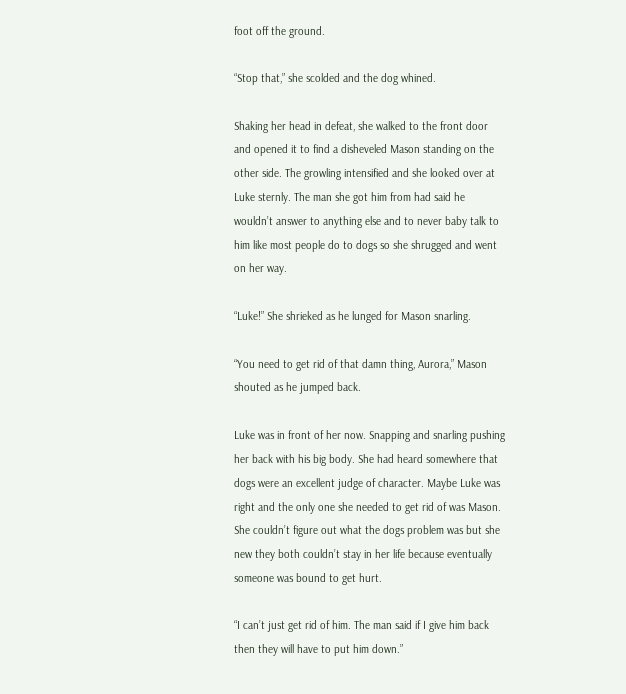foot off the ground.

“Stop that,” she scolded and the dog whined.

Shaking her head in defeat, she walked to the front door and opened it to find a disheveled Mason standing on the other side. The growling intensified and she looked over at Luke sternly. The man she got him from had said he wouldn’t answer to anything else and to never baby talk to him like most people do to dogs so she shrugged and went on her way.

“Luke!” She shrieked as he lunged for Mason snarling.

“You need to get rid of that damn thing, Aurora,” Mason shouted as he jumped back.

Luke was in front of her now. Snapping and snarling pushing her back with his big body. She had heard somewhere that dogs were an excellent judge of character. Maybe Luke was right and the only one she needed to get rid of was Mason. She couldn’t figure out what the dogs problem was but she new they both couldn’t stay in her life because eventually someone was bound to get hurt.

“I can’t just get rid of him. The man said if I give him back then they will have to put him down.”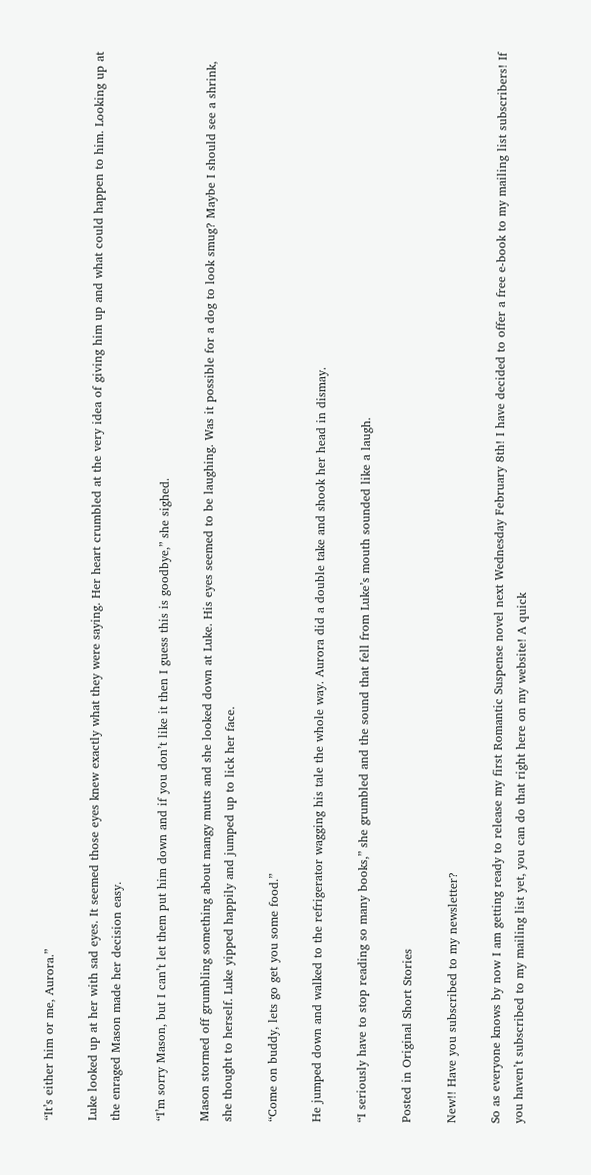“It’s either him or me, Aurora.”

Luke looked up at her with sad eyes. It seemed those eyes knew exactly what they were saying. Her heart crumbled at the very idea of giving him up and what could happen to him. Looking up at the enraged Mason made her decision easy.

“I’m sorry Mason, but I can’t let them put him down and if you don’t like it then I guess this is goodbye,” she sighed.

Mason stormed off grumbling something about mangy mutts and she looked down at Luke. His eyes seemed to be laughing. Was it possible for a dog to look smug? Maybe I should see a shrink, she thought to herself. Luke yipped happily and jumped up to lick her face.

“Come on buddy, lets go get you some food.”

He jumped down and walked to the refrigerator wagging his tale the whole way. Aurora did a double take and shook her head in dismay.

“I seriously have to stop reading so many books,” she grumbled and the sound that fell from Luke’s mouth sounded like a laugh.

Posted in Original Short Stories

New!! Have you subscribed to my newsletter?

So as everyone knows by now I am getting ready to release my first Romantic Suspense novel next Wednesday February 8th! I have decided to offer a free e-book to my mailing list subscribers! If you haven’t subscribed to my mailing list yet, you can do that right here on my website! A quick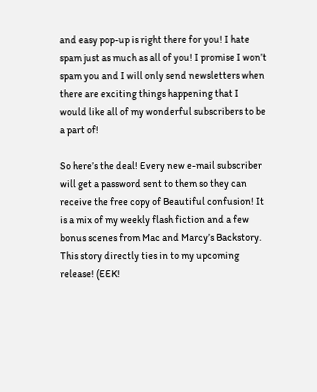and easy pop-up is right there for you! I hate spam just as much as all of you! I promise I won’t spam you and I will only send newsletters when there are exciting things happening that I would like all of my wonderful subscribers to be a part of!

So here’s the deal! Every new e-mail subscriber will get a password sent to them so they can receive the free copy of Beautiful confusion! It is a mix of my weekly flash fiction and a few bonus scenes from Mac and Marcy’s Backstory. This story directly ties in to my upcoming release! (EEK!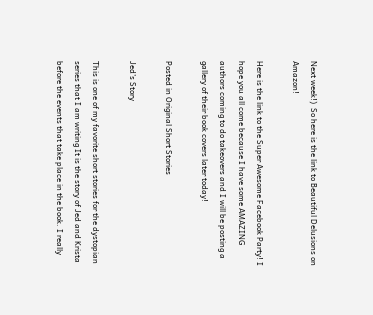Next week!)  So here is the link to Beautiful Delusions on Amazon!

Here is the link to the Super Awesome Facebook Party! I hope you all come because I have some AMAZING authors coming to do takeovers and I will be posting a gallery of their book covers later today!

Posted in Original Short Stories

Jed’s Story

This is one of my favorite short stories for the dystopian series that I am writing It is the story of Jed and Krista before the events that take place in the book. I really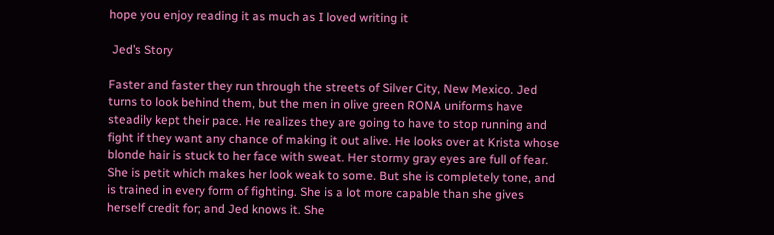hope you enjoy reading it as much as I loved writing it

 Jed’s Story

Faster and faster they run through the streets of Silver City, New Mexico. Jed turns to look behind them, but the men in olive green RONA uniforms have steadily kept their pace. He realizes they are going to have to stop running and fight if they want any chance of making it out alive. He looks over at Krista whose blonde hair is stuck to her face with sweat. Her stormy gray eyes are full of fear. She is petit which makes her look weak to some. But she is completely tone, and is trained in every form of fighting. She is a lot more capable than she gives herself credit for; and Jed knows it. She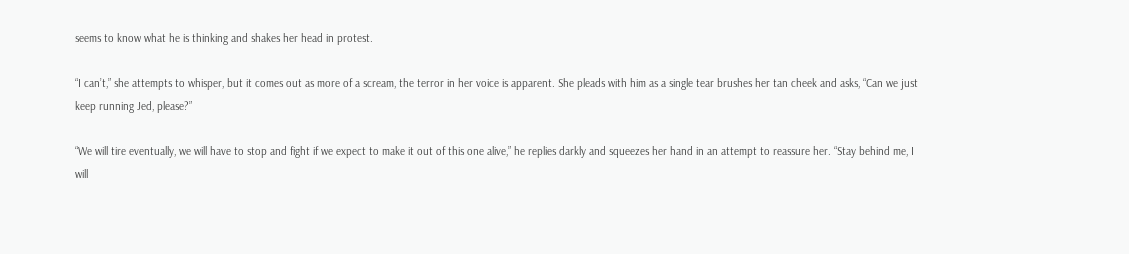seems to know what he is thinking and shakes her head in protest.

“I can’t,” she attempts to whisper, but it comes out as more of a scream, the terror in her voice is apparent. She pleads with him as a single tear brushes her tan cheek and asks, “Can we just keep running Jed, please?”

“We will tire eventually, we will have to stop and fight if we expect to make it out of this one alive,” he replies darkly and squeezes her hand in an attempt to reassure her. “Stay behind me, I will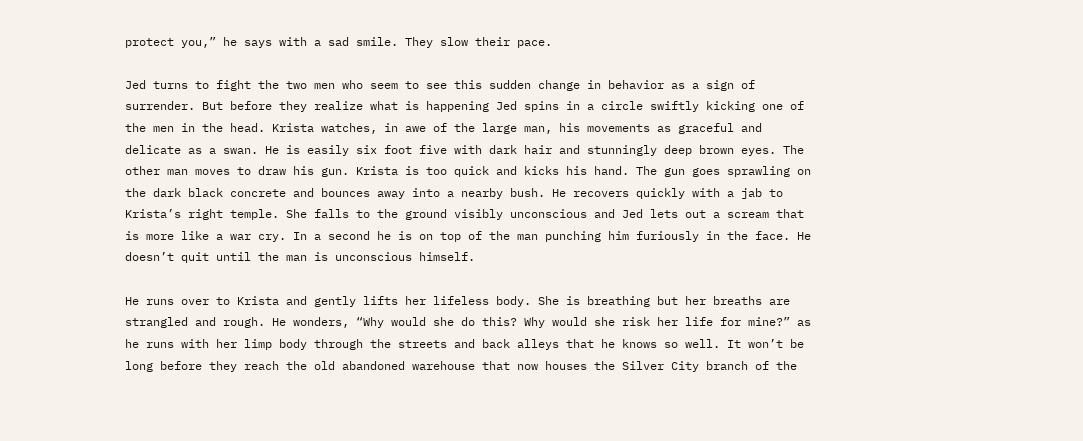protect you,” he says with a sad smile. They slow their pace.

Jed turns to fight the two men who seem to see this sudden change in behavior as a sign of surrender. But before they realize what is happening Jed spins in a circle swiftly kicking one of the men in the head. Krista watches, in awe of the large man, his movements as graceful and delicate as a swan. He is easily six foot five with dark hair and stunningly deep brown eyes. The other man moves to draw his gun. Krista is too quick and kicks his hand. The gun goes sprawling on the dark black concrete and bounces away into a nearby bush. He recovers quickly with a jab to Krista’s right temple. She falls to the ground visibly unconscious and Jed lets out a scream that is more like a war cry. In a second he is on top of the man punching him furiously in the face. He doesn’t quit until the man is unconscious himself.

He runs over to Krista and gently lifts her lifeless body. She is breathing but her breaths are strangled and rough. He wonders, “Why would she do this? Why would she risk her life for mine?” as he runs with her limp body through the streets and back alleys that he knows so well. It won’t be long before they reach the old abandoned warehouse that now houses the Silver City branch of the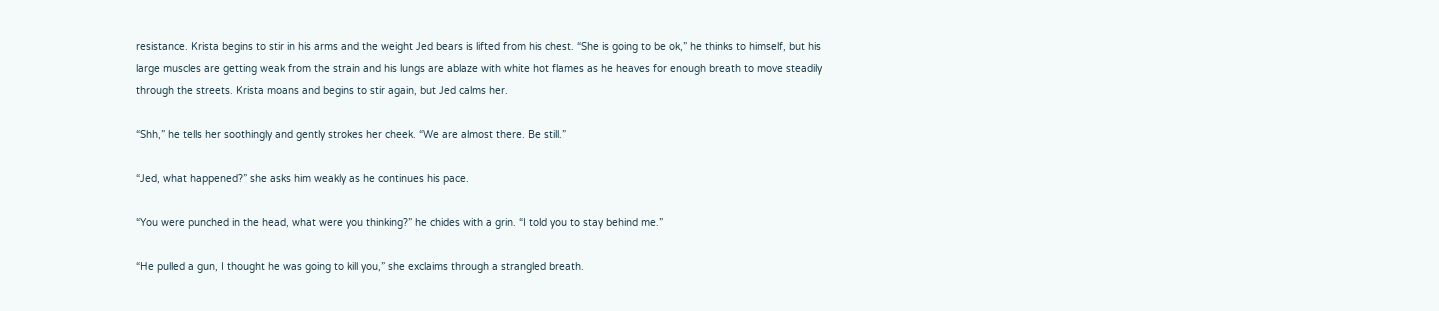resistance. Krista begins to stir in his arms and the weight Jed bears is lifted from his chest. “She is going to be ok,” he thinks to himself, but his large muscles are getting weak from the strain and his lungs are ablaze with white hot flames as he heaves for enough breath to move steadily through the streets. Krista moans and begins to stir again, but Jed calms her.

“Shh,” he tells her soothingly and gently strokes her cheek. “We are almost there. Be still.”

“Jed, what happened?” she asks him weakly as he continues his pace.

“You were punched in the head, what were you thinking?” he chides with a grin. “I told you to stay behind me.”

“He pulled a gun, I thought he was going to kill you,” she exclaims through a strangled breath.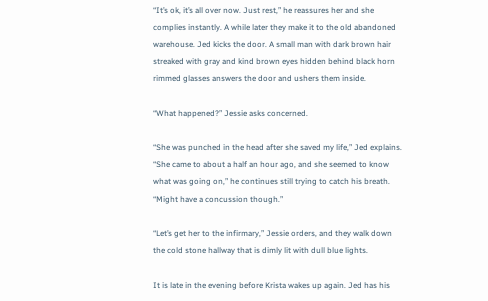“It’s ok, it’s all over now. Just rest,” he reassures her and she complies instantly. A while later they make it to the old abandoned warehouse. Jed kicks the door. A small man with dark brown hair streaked with gray and kind brown eyes hidden behind black horn rimmed glasses answers the door and ushers them inside.

“What happened?” Jessie asks concerned.

“She was punched in the head after she saved my life,” Jed explains. “She came to about a half an hour ago, and she seemed to know what was going on,” he continues still trying to catch his breath. “Might have a concussion though.”

“Let’s get her to the infirmary,” Jessie orders, and they walk down the cold stone hallway that is dimly lit with dull blue lights.

It is late in the evening before Krista wakes up again. Jed has his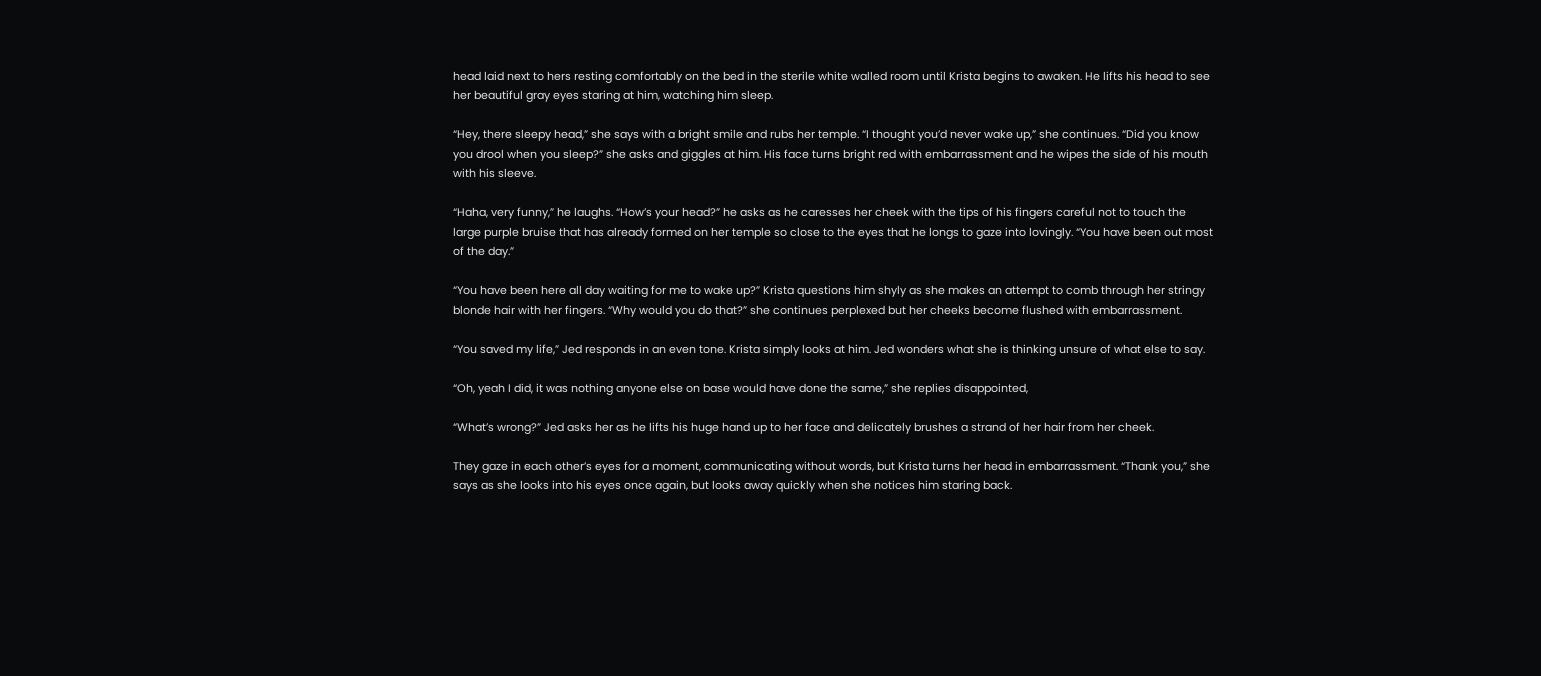head laid next to hers resting comfortably on the bed in the sterile white walled room until Krista begins to awaken. He lifts his head to see her beautiful gray eyes staring at him, watching him sleep.

“Hey, there sleepy head,” she says with a bright smile and rubs her temple. “I thought you’d never wake up,” she continues. “Did you know you drool when you sleep?” she asks and giggles at him. His face turns bright red with embarrassment and he wipes the side of his mouth with his sleeve.

“Haha, very funny,” he laughs. “How’s your head?” he asks as he caresses her cheek with the tips of his fingers careful not to touch the large purple bruise that has already formed on her temple so close to the eyes that he longs to gaze into lovingly. “You have been out most of the day.”

“You have been here all day waiting for me to wake up?” Krista questions him shyly as she makes an attempt to comb through her stringy blonde hair with her fingers. “Why would you do that?” she continues perplexed but her cheeks become flushed with embarrassment.

“You saved my life,” Jed responds in an even tone. Krista simply looks at him. Jed wonders what she is thinking unsure of what else to say.

“Oh, yeah I did, it was nothing anyone else on base would have done the same,” she replies disappointed,

“What’s wrong?” Jed asks her as he lifts his huge hand up to her face and delicately brushes a strand of her hair from her cheek.

They gaze in each other’s eyes for a moment, communicating without words, but Krista turns her head in embarrassment. “Thank you,” she says as she looks into his eyes once again, but looks away quickly when she notices him staring back.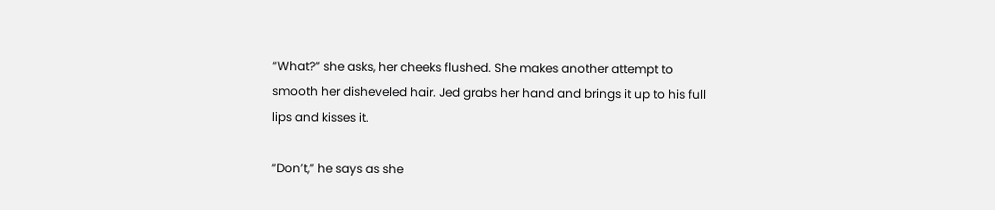“What?” she asks, her cheeks flushed. She makes another attempt to smooth her disheveled hair. Jed grabs her hand and brings it up to his full lips and kisses it.

“Don’t,” he says as she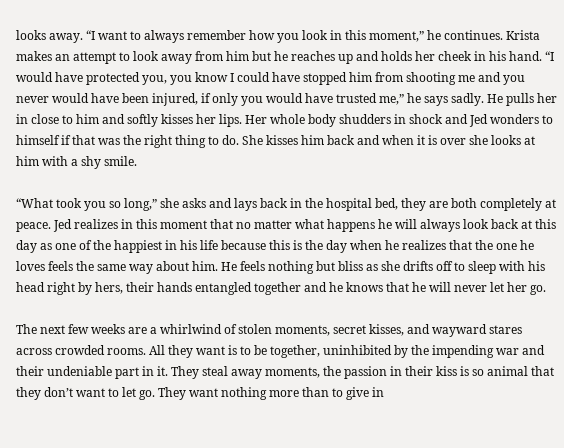looks away. “I want to always remember how you look in this moment,” he continues. Krista makes an attempt to look away from him but he reaches up and holds her cheek in his hand. “I would have protected you, you know I could have stopped him from shooting me and you never would have been injured, if only you would have trusted me,” he says sadly. He pulls her in close to him and softly kisses her lips. Her whole body shudders in shock and Jed wonders to himself if that was the right thing to do. She kisses him back and when it is over she looks at him with a shy smile.

“What took you so long,” she asks and lays back in the hospital bed, they are both completely at peace. Jed realizes in this moment that no matter what happens he will always look back at this day as one of the happiest in his life because this is the day when he realizes that the one he loves feels the same way about him. He feels nothing but bliss as she drifts off to sleep with his head right by hers, their hands entangled together and he knows that he will never let her go.

The next few weeks are a whirlwind of stolen moments, secret kisses, and wayward stares across crowded rooms. All they want is to be together, uninhibited by the impending war and their undeniable part in it. They steal away moments, the passion in their kiss is so animal that they don’t want to let go. They want nothing more than to give in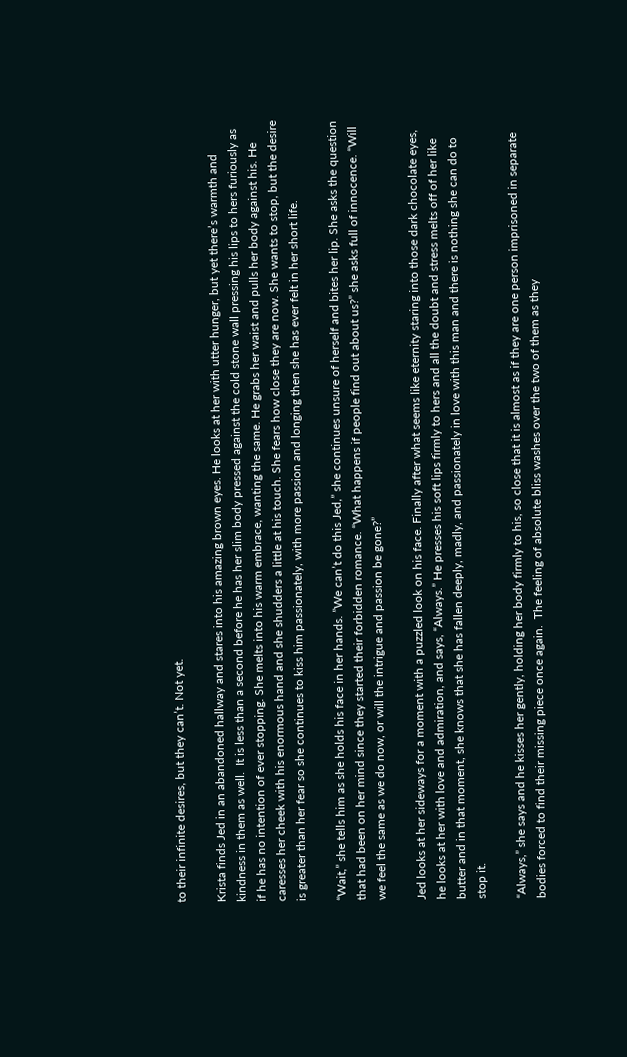to their infinite desires, but they can’t. Not yet.

Krista finds Jed in an abandoned hallway and stares into his amazing brown eyes. He looks at her with utter hunger, but yet there’s warmth and kindness in them as well.  It is less than a second before he has her slim body pressed against the cold stone wall pressing his lips to hers furiously as if he has no intention of ever stopping. She melts into his warm embrace, wanting the same. He grabs her waist and pulls her body against his. He caresses her cheek with his enormous hand and she shudders a little at his touch. She fears how close they are now. She wants to stop, but the desire is greater than her fear so she continues to kiss him passionately, with more passion and longing then she has ever felt in her short life.

“Wait,” she tells him as she holds his face in her hands. ”We can’t do this Jed,” she continues unsure of herself and bites her lip. She asks the question that had been on her mind since they started their forbidden romance. “What happens if people find out about us?” she asks full of innocence. “Will we feel the same as we do now, or will the intrigue and passion be gone?”

Jed looks at her sideways for a moment with a puzzled look on his face. Finally after what seems like eternity staring into those dark chocolate eyes, he looks at her with love and admiration, and says, “Always.” He presses his soft lips firmly to hers and all the doubt and stress melts off of her like butter and in that moment, she knows that she has fallen deeply, madly, and passionately in love with this man and there is nothing she can do to stop it.

“Always,” she says and he kisses her gently, holding her body firmly to his, so close that it is almost as if they are one person imprisoned in separate bodies forced to find their missing piece once again.  The feeling of absolute bliss washes over the two of them as they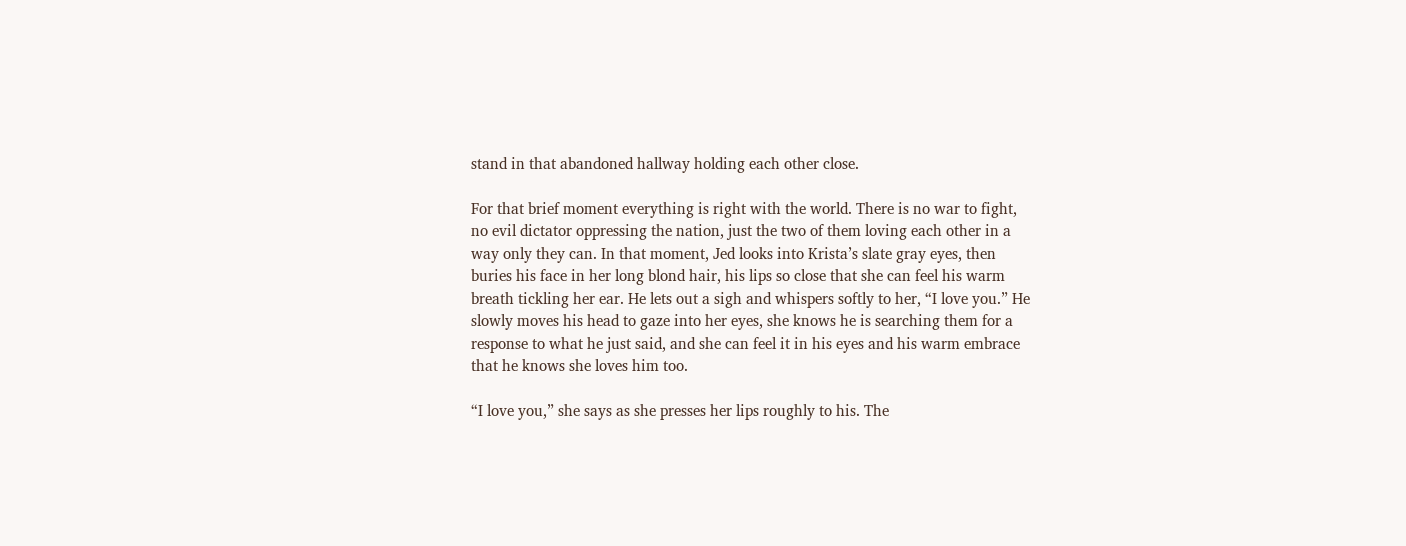stand in that abandoned hallway holding each other close.

For that brief moment everything is right with the world. There is no war to fight, no evil dictator oppressing the nation, just the two of them loving each other in a way only they can. In that moment, Jed looks into Krista’s slate gray eyes, then buries his face in her long blond hair, his lips so close that she can feel his warm breath tickling her ear. He lets out a sigh and whispers softly to her, “I love you.” He slowly moves his head to gaze into her eyes, she knows he is searching them for a response to what he just said, and she can feel it in his eyes and his warm embrace that he knows she loves him too.

“I love you,” she says as she presses her lips roughly to his. The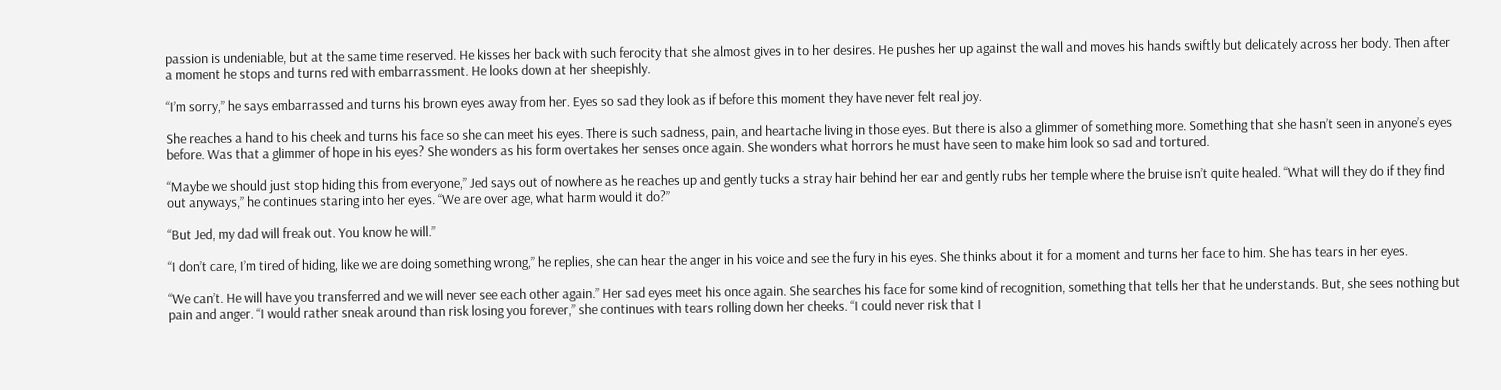passion is undeniable, but at the same time reserved. He kisses her back with such ferocity that she almost gives in to her desires. He pushes her up against the wall and moves his hands swiftly but delicately across her body. Then after a moment he stops and turns red with embarrassment. He looks down at her sheepishly.

“I’m sorry,” he says embarrassed and turns his brown eyes away from her. Eyes so sad they look as if before this moment they have never felt real joy.

She reaches a hand to his cheek and turns his face so she can meet his eyes. There is such sadness, pain, and heartache living in those eyes. But there is also a glimmer of something more. Something that she hasn’t seen in anyone’s eyes before. Was that a glimmer of hope in his eyes? She wonders as his form overtakes her senses once again. She wonders what horrors he must have seen to make him look so sad and tortured.

“Maybe we should just stop hiding this from everyone,” Jed says out of nowhere as he reaches up and gently tucks a stray hair behind her ear and gently rubs her temple where the bruise isn’t quite healed. “What will they do if they find out anyways,” he continues staring into her eyes. “We are over age, what harm would it do?”

“But Jed, my dad will freak out. You know he will.”

“I don’t care, I’m tired of hiding, like we are doing something wrong,” he replies, she can hear the anger in his voice and see the fury in his eyes. She thinks about it for a moment and turns her face to him. She has tears in her eyes.

“We can’t. He will have you transferred and we will never see each other again.” Her sad eyes meet his once again. She searches his face for some kind of recognition, something that tells her that he understands. But, she sees nothing but pain and anger. “I would rather sneak around than risk losing you forever,” she continues with tears rolling down her cheeks. “I could never risk that I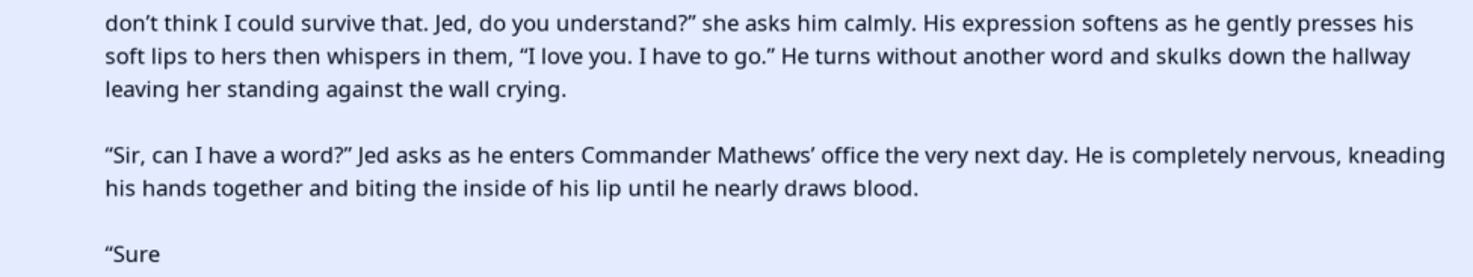don’t think I could survive that. Jed, do you understand?” she asks him calmly. His expression softens as he gently presses his soft lips to hers then whispers in them, “I love you. I have to go.” He turns without another word and skulks down the hallway leaving her standing against the wall crying.

“Sir, can I have a word?” Jed asks as he enters Commander Mathews’ office the very next day. He is completely nervous, kneading his hands together and biting the inside of his lip until he nearly draws blood.

“Sure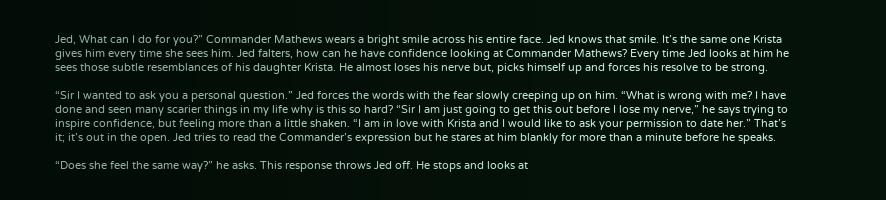Jed, What can I do for you?” Commander Mathews wears a bright smile across his entire face. Jed knows that smile. It’s the same one Krista gives him every time she sees him. Jed falters, how can he have confidence looking at Commander Mathews? Every time Jed looks at him he sees those subtle resemblances of his daughter Krista. He almost loses his nerve but, picks himself up and forces his resolve to be strong.

“Sir I wanted to ask you a personal question.” Jed forces the words with the fear slowly creeping up on him. “What is wrong with me? I have done and seen many scarier things in my life why is this so hard? “Sir I am just going to get this out before I lose my nerve,” he says trying to inspire confidence, but feeling more than a little shaken. “I am in love with Krista and I would like to ask your permission to date her.” That’s it; it’s out in the open. Jed tries to read the Commander’s expression but he stares at him blankly for more than a minute before he speaks.

“Does she feel the same way?” he asks. This response throws Jed off. He stops and looks at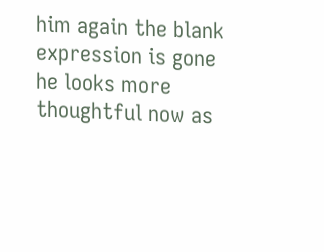him again the blank expression is gone he looks more thoughtful now as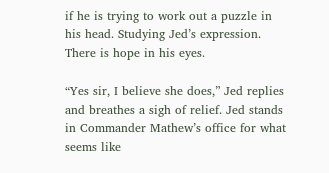if he is trying to work out a puzzle in his head. Studying Jed’s expression. There is hope in his eyes.

“Yes sir, I believe she does,” Jed replies and breathes a sigh of relief. Jed stands in Commander Mathew’s office for what seems like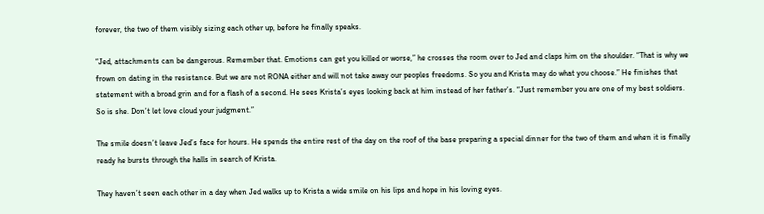forever, the two of them visibly sizing each other up, before he finally speaks.

“Jed, attachments can be dangerous. Remember that. Emotions can get you killed or worse,” he crosses the room over to Jed and claps him on the shoulder. “That is why we frown on dating in the resistance. But we are not RONA either and will not take away our peoples freedoms. So you and Krista may do what you choose.” He finishes that statement with a broad grin and for a flash of a second. He sees Krista’s eyes looking back at him instead of her father’s. “Just remember you are one of my best soldiers. So is she. Don’t let love cloud your judgment.”

The smile doesn’t leave Jed’s face for hours. He spends the entire rest of the day on the roof of the base preparing a special dinner for the two of them and when it is finally ready he bursts through the halls in search of Krista.

They haven’t seen each other in a day when Jed walks up to Krista a wide smile on his lips and hope in his loving eyes.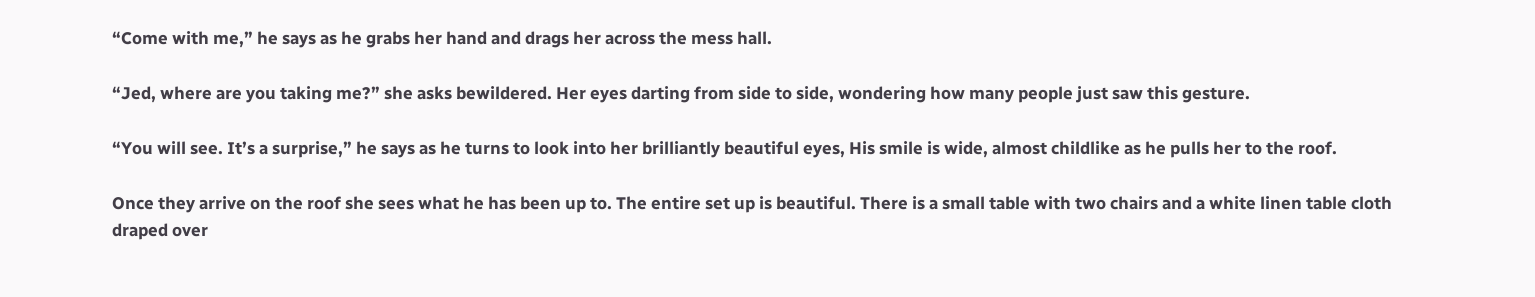“Come with me,” he says as he grabs her hand and drags her across the mess hall.

“Jed, where are you taking me?” she asks bewildered. Her eyes darting from side to side, wondering how many people just saw this gesture.

“You will see. It’s a surprise,” he says as he turns to look into her brilliantly beautiful eyes, His smile is wide, almost childlike as he pulls her to the roof.

Once they arrive on the roof she sees what he has been up to. The entire set up is beautiful. There is a small table with two chairs and a white linen table cloth draped over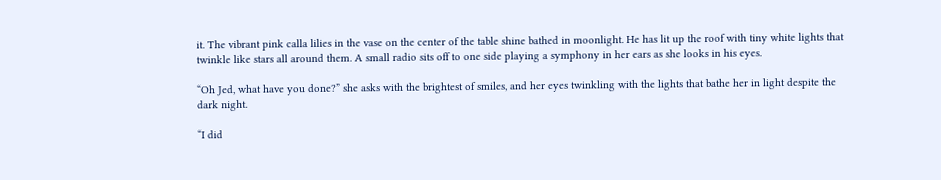it. The vibrant pink calla lilies in the vase on the center of the table shine bathed in moonlight. He has lit up the roof with tiny white lights that twinkle like stars all around them. A small radio sits off to one side playing a symphony in her ears as she looks in his eyes.

“Oh Jed, what have you done?” she asks with the brightest of smiles, and her eyes twinkling with the lights that bathe her in light despite the dark night.

“I did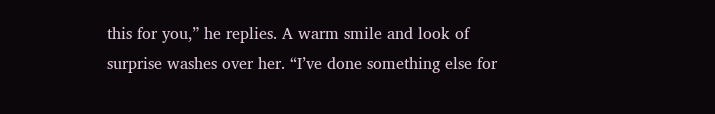this for you,” he replies. A warm smile and look of surprise washes over her. “I’ve done something else for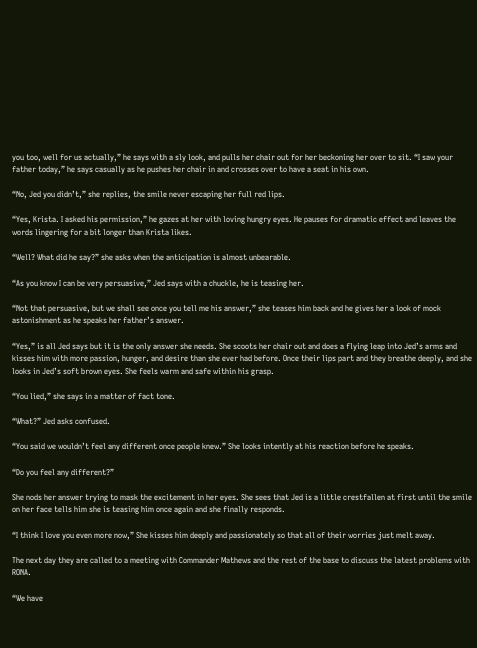you too, well for us actually,” he says with a sly look, and pulls her chair out for her beckoning her over to sit. “I saw your father today,” he says casually as he pushes her chair in and crosses over to have a seat in his own.

“No, Jed you didn’t,” she replies, the smile never escaping her full red lips.

“Yes, Krista. I asked his permission,” he gazes at her with loving hungry eyes. He pauses for dramatic effect and leaves the words lingering for a bit longer than Krista likes.

“Well? What did he say?” she asks when the anticipation is almost unbearable.

“As you know I can be very persuasive,” Jed says with a chuckle, he is teasing her.

“Not that persuasive, but we shall see once you tell me his answer,” she teases him back and he gives her a look of mock astonishment as he speaks her father’s answer.

“Yes,” is all Jed says but it is the only answer she needs. She scoots her chair out and does a flying leap into Jed’s arms and kisses him with more passion, hunger, and desire than she ever had before. Once their lips part and they breathe deeply, and she looks in Jed’s soft brown eyes. She feels warm and safe within his grasp.

“You lied,” she says in a matter of fact tone.

“What?” Jed asks confused.

“You said we wouldn’t feel any different once people knew.” She looks intently at his reaction before he speaks.

“Do you feel any different?”

She nods her answer trying to mask the excitement in her eyes. She sees that Jed is a little crestfallen at first until the smile on her face tells him she is teasing him once again and she finally responds.

“I think I love you even more now,” She kisses him deeply and passionately so that all of their worries just melt away.

The next day they are called to a meeting with Commander Mathews and the rest of the base to discuss the latest problems with RONA.

“We have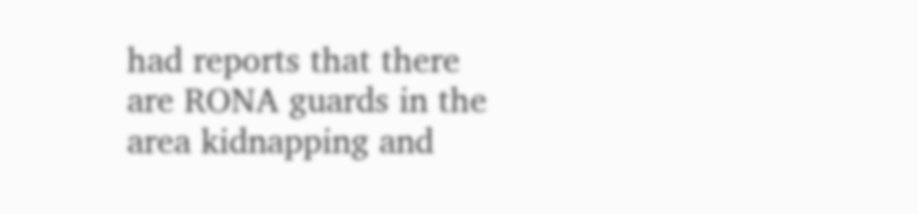had reports that there are RONA guards in the area kidnapping and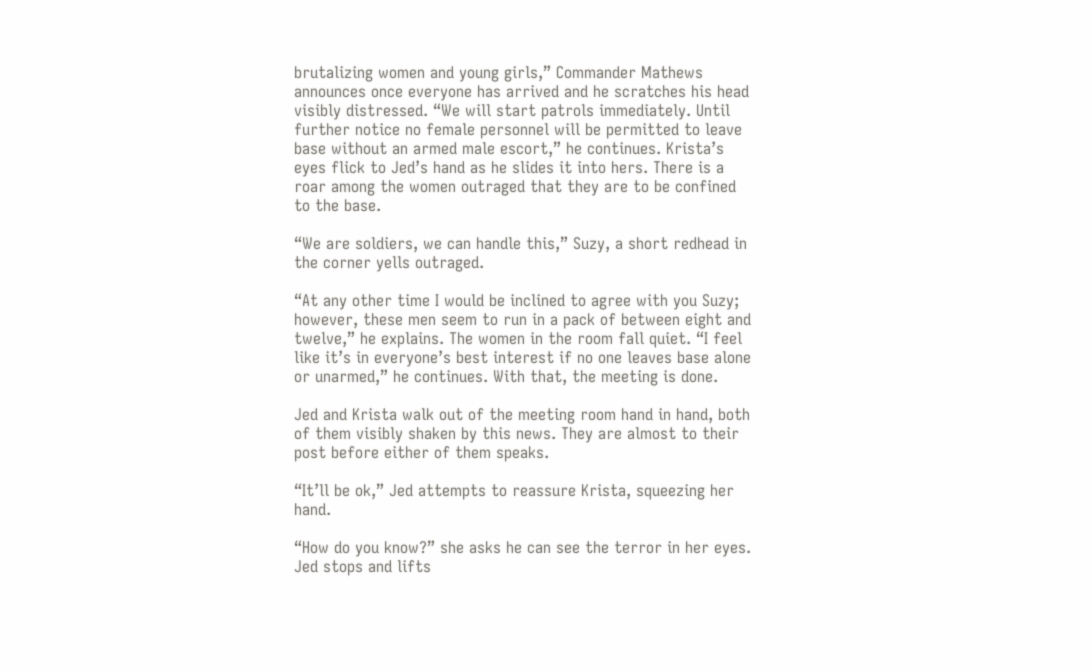brutalizing women and young girls,” Commander Mathews announces once everyone has arrived and he scratches his head visibly distressed. “We will start patrols immediately. Until further notice no female personnel will be permitted to leave base without an armed male escort,” he continues. Krista’s eyes flick to Jed’s hand as he slides it into hers. There is a roar among the women outraged that they are to be confined to the base.

“We are soldiers, we can handle this,” Suzy, a short redhead in the corner yells outraged.

“At any other time I would be inclined to agree with you Suzy; however, these men seem to run in a pack of between eight and twelve,” he explains. The women in the room fall quiet. “I feel like it’s in everyone’s best interest if no one leaves base alone or unarmed,” he continues. With that, the meeting is done.

Jed and Krista walk out of the meeting room hand in hand, both of them visibly shaken by this news. They are almost to their post before either of them speaks.

“It’ll be ok,” Jed attempts to reassure Krista, squeezing her hand.

“How do you know?” she asks he can see the terror in her eyes. Jed stops and lifts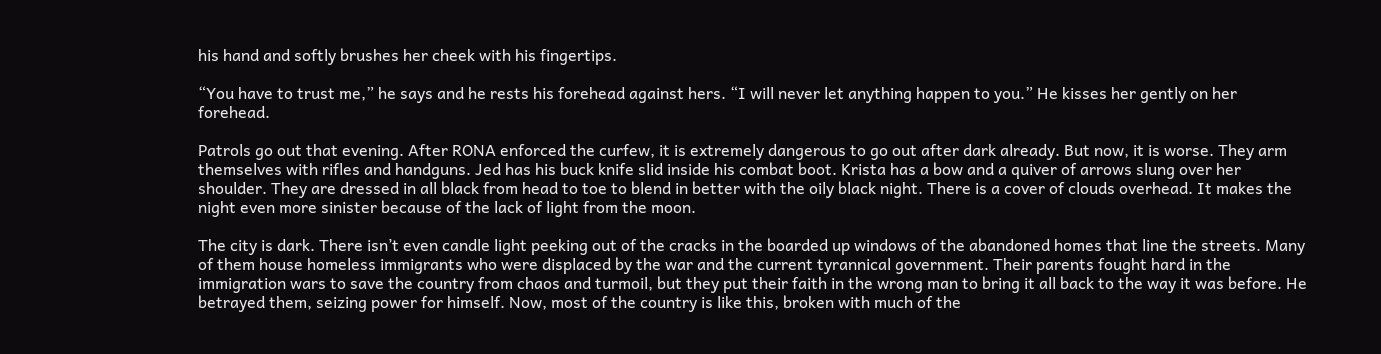his hand and softly brushes her cheek with his fingertips.

“You have to trust me,” he says and he rests his forehead against hers. “I will never let anything happen to you.” He kisses her gently on her forehead.

Patrols go out that evening. After RONA enforced the curfew, it is extremely dangerous to go out after dark already. But now, it is worse. They arm themselves with rifles and handguns. Jed has his buck knife slid inside his combat boot. Krista has a bow and a quiver of arrows slung over her shoulder. They are dressed in all black from head to toe to blend in better with the oily black night. There is a cover of clouds overhead. It makes the night even more sinister because of the lack of light from the moon.

The city is dark. There isn’t even candle light peeking out of the cracks in the boarded up windows of the abandoned homes that line the streets. Many of them house homeless immigrants who were displaced by the war and the current tyrannical government. Their parents fought hard in the immigration wars to save the country from chaos and turmoil, but they put their faith in the wrong man to bring it all back to the way it was before. He betrayed them, seizing power for himself. Now, most of the country is like this, broken with much of the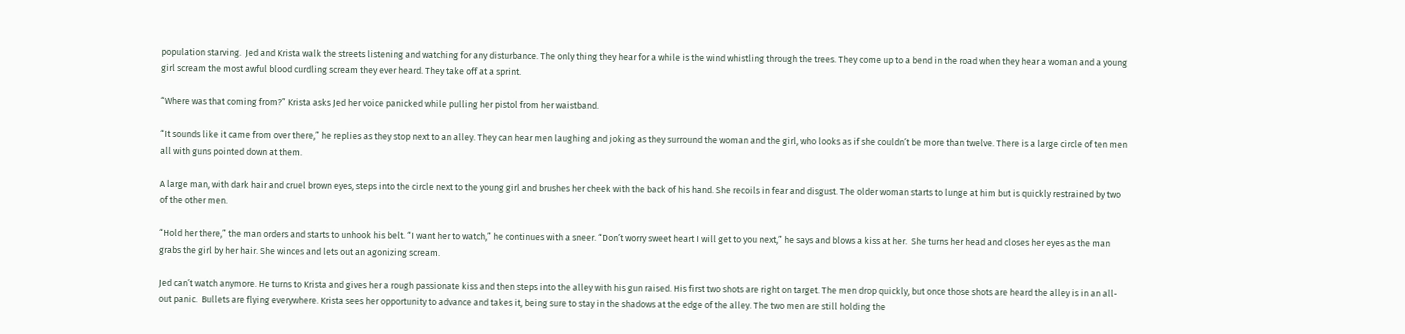population starving.  Jed and Krista walk the streets listening and watching for any disturbance. The only thing they hear for a while is the wind whistling through the trees. They come up to a bend in the road when they hear a woman and a young girl scream the most awful blood curdling scream they ever heard. They take off at a sprint.

“Where was that coming from?” Krista asks Jed her voice panicked while pulling her pistol from her waistband.

“It sounds like it came from over there,” he replies as they stop next to an alley. They can hear men laughing and joking as they surround the woman and the girl, who looks as if she couldn’t be more than twelve. There is a large circle of ten men all with guns pointed down at them.

A large man, with dark hair and cruel brown eyes, steps into the circle next to the young girl and brushes her cheek with the back of his hand. She recoils in fear and disgust. The older woman starts to lunge at him but is quickly restrained by two of the other men.

“Hold her there,” the man orders and starts to unhook his belt. “I want her to watch,” he continues with a sneer. “Don’t worry sweet heart I will get to you next,” he says and blows a kiss at her.  She turns her head and closes her eyes as the man grabs the girl by her hair. She winces and lets out an agonizing scream.

Jed can’t watch anymore. He turns to Krista and gives her a rough passionate kiss and then steps into the alley with his gun raised. His first two shots are right on target. The men drop quickly, but once those shots are heard the alley is in an all-out panic.  Bullets are flying everywhere. Krista sees her opportunity to advance and takes it, being sure to stay in the shadows at the edge of the alley. The two men are still holding the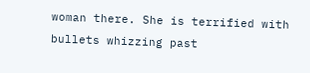woman there. She is terrified with bullets whizzing past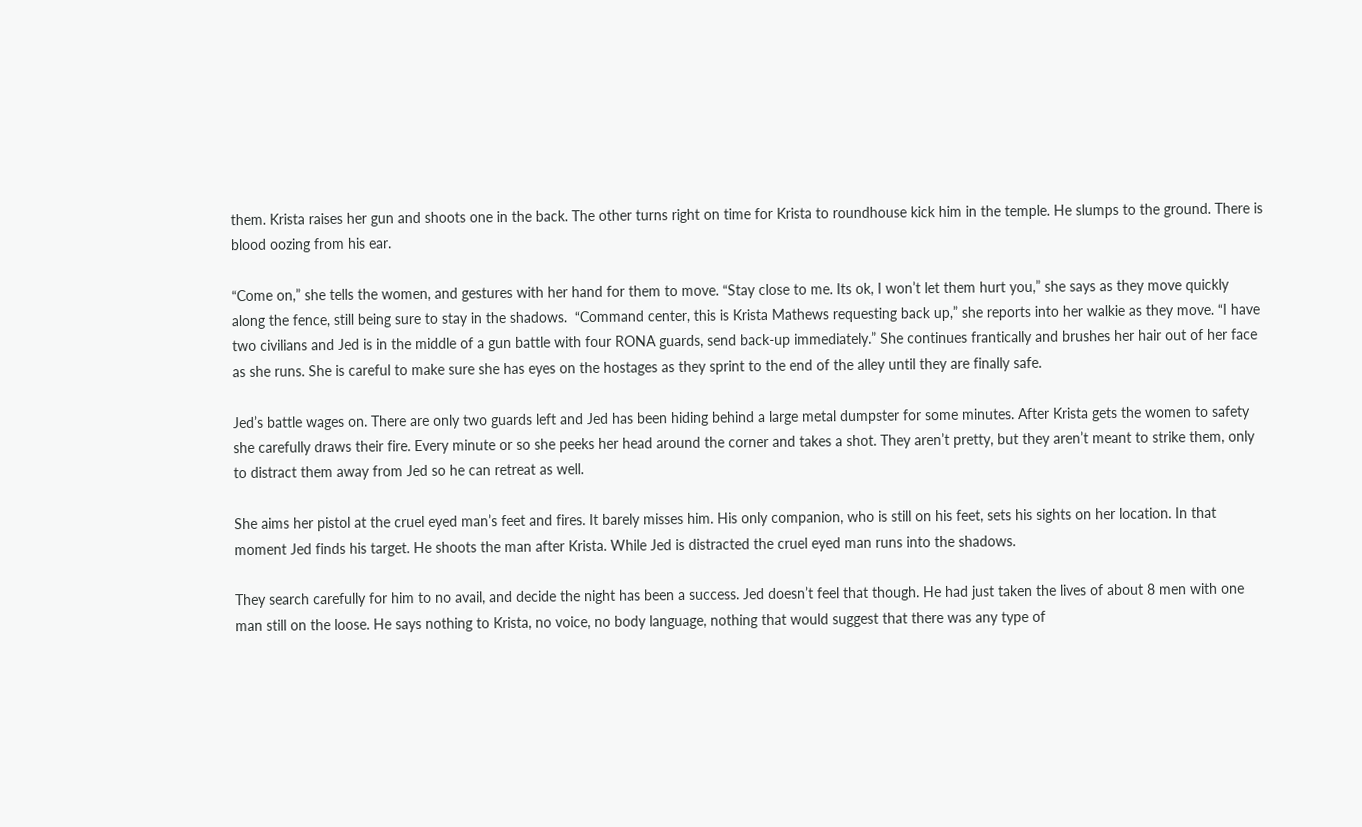them. Krista raises her gun and shoots one in the back. The other turns right on time for Krista to roundhouse kick him in the temple. He slumps to the ground. There is blood oozing from his ear.

“Come on,” she tells the women, and gestures with her hand for them to move. “Stay close to me. Its ok, I won’t let them hurt you,” she says as they move quickly along the fence, still being sure to stay in the shadows.  “Command center, this is Krista Mathews requesting back up,” she reports into her walkie as they move. “I have two civilians and Jed is in the middle of a gun battle with four RONA guards, send back-up immediately.” She continues frantically and brushes her hair out of her face as she runs. She is careful to make sure she has eyes on the hostages as they sprint to the end of the alley until they are finally safe.

Jed’s battle wages on. There are only two guards left and Jed has been hiding behind a large metal dumpster for some minutes. After Krista gets the women to safety she carefully draws their fire. Every minute or so she peeks her head around the corner and takes a shot. They aren’t pretty, but they aren’t meant to strike them, only to distract them away from Jed so he can retreat as well.

She aims her pistol at the cruel eyed man’s feet and fires. It barely misses him. His only companion, who is still on his feet, sets his sights on her location. In that moment Jed finds his target. He shoots the man after Krista. While Jed is distracted the cruel eyed man runs into the shadows.

They search carefully for him to no avail, and decide the night has been a success. Jed doesn’t feel that though. He had just taken the lives of about 8 men with one man still on the loose. He says nothing to Krista, no voice, no body language, nothing that would suggest that there was any type of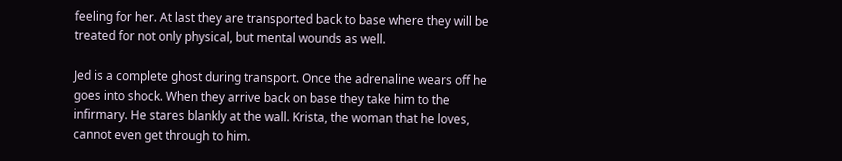feeling for her. At last they are transported back to base where they will be treated for not only physical, but mental wounds as well.

Jed is a complete ghost during transport. Once the adrenaline wears off he goes into shock. When they arrive back on base they take him to the infirmary. He stares blankly at the wall. Krista, the woman that he loves, cannot even get through to him.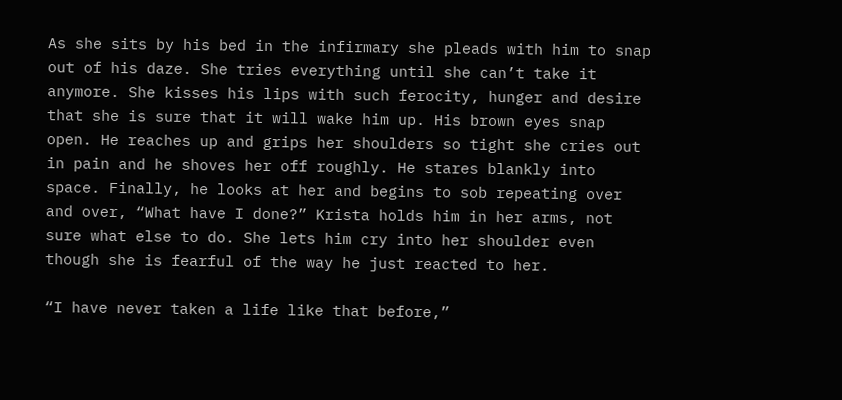As she sits by his bed in the infirmary she pleads with him to snap out of his daze. She tries everything until she can’t take it anymore. She kisses his lips with such ferocity, hunger and desire that she is sure that it will wake him up. His brown eyes snap open. He reaches up and grips her shoulders so tight she cries out in pain and he shoves her off roughly. He stares blankly into space. Finally, he looks at her and begins to sob repeating over and over, “What have I done?” Krista holds him in her arms, not sure what else to do. She lets him cry into her shoulder even though she is fearful of the way he just reacted to her.

“I have never taken a life like that before,”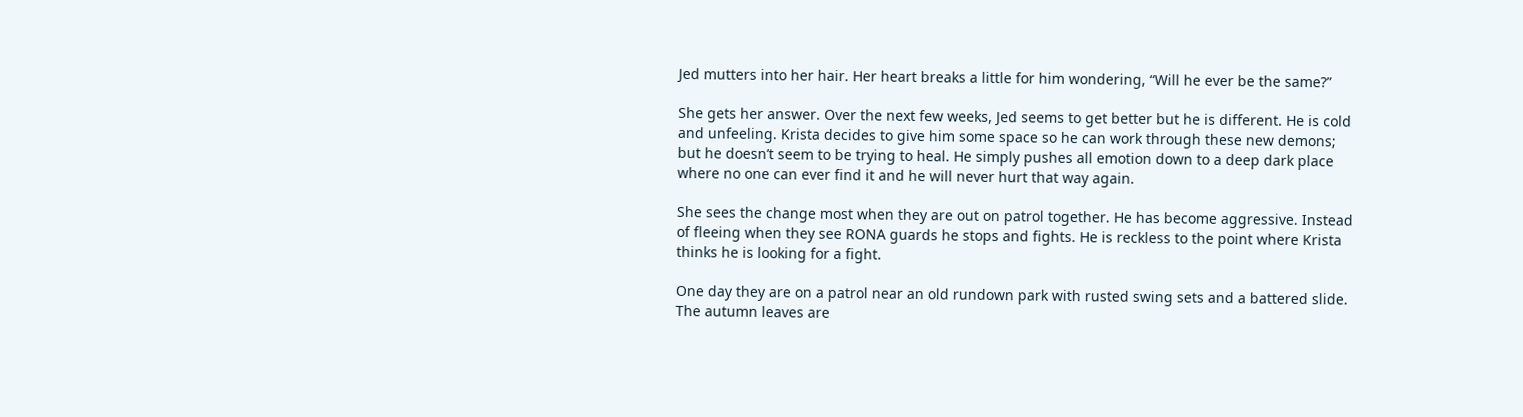Jed mutters into her hair. Her heart breaks a little for him wondering, “Will he ever be the same?”

She gets her answer. Over the next few weeks, Jed seems to get better but he is different. He is cold and unfeeling. Krista decides to give him some space so he can work through these new demons; but he doesn’t seem to be trying to heal. He simply pushes all emotion down to a deep dark place where no one can ever find it and he will never hurt that way again.

She sees the change most when they are out on patrol together. He has become aggressive. Instead of fleeing when they see RONA guards he stops and fights. He is reckless to the point where Krista thinks he is looking for a fight.

One day they are on a patrol near an old rundown park with rusted swing sets and a battered slide. The autumn leaves are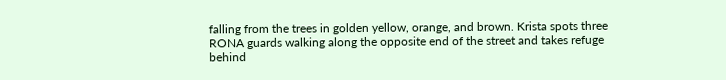falling from the trees in golden yellow, orange, and brown. Krista spots three RONA guards walking along the opposite end of the street and takes refuge behind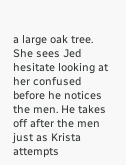a large oak tree. She sees Jed hesitate looking at her confused before he notices the men. He takes off after the men just as Krista attempts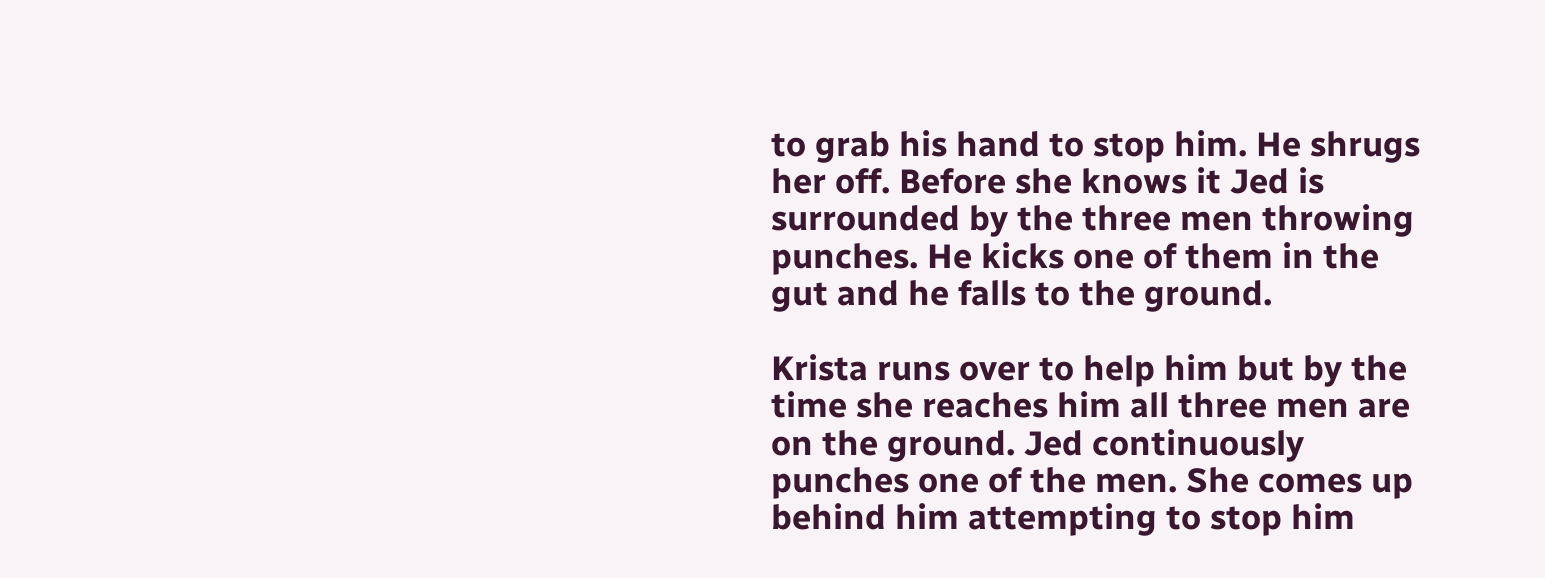to grab his hand to stop him. He shrugs her off. Before she knows it Jed is surrounded by the three men throwing punches. He kicks one of them in the gut and he falls to the ground.

Krista runs over to help him but by the time she reaches him all three men are on the ground. Jed continuously punches one of the men. She comes up behind him attempting to stop him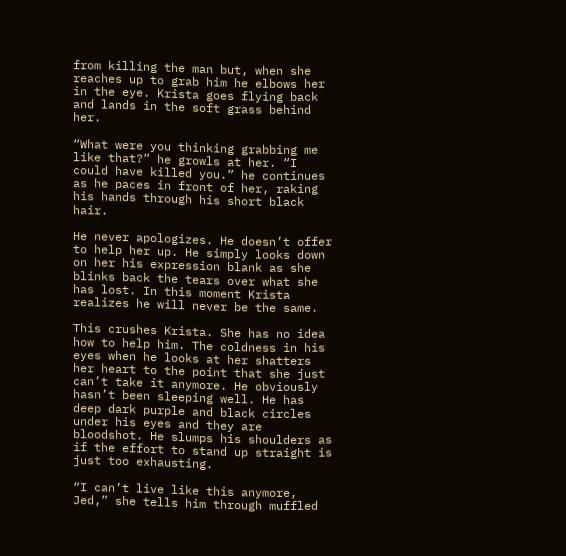from killing the man but, when she reaches up to grab him he elbows her in the eye. Krista goes flying back and lands in the soft grass behind her.

“What were you thinking grabbing me like that?” he growls at her. “I could have killed you.” he continues as he paces in front of her, raking his hands through his short black hair.

He never apologizes. He doesn’t offer to help her up. He simply looks down on her his expression blank as she blinks back the tears over what she has lost. In this moment Krista realizes he will never be the same.

This crushes Krista. She has no idea how to help him. The coldness in his eyes when he looks at her shatters her heart to the point that she just can’t take it anymore. He obviously hasn’t been sleeping well. He has deep dark purple and black circles under his eyes and they are bloodshot. He slumps his shoulders as if the effort to stand up straight is just too exhausting.

“I can’t live like this anymore, Jed,” she tells him through muffled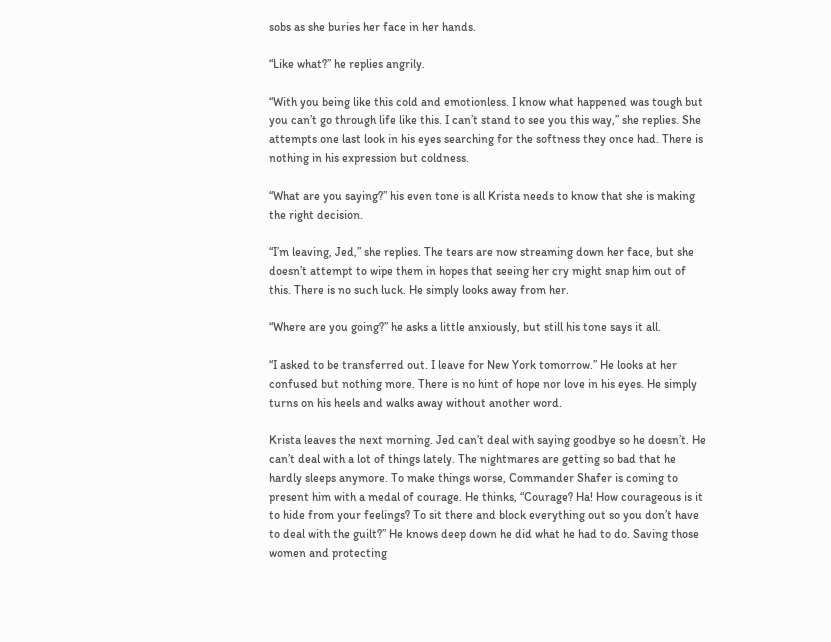sobs as she buries her face in her hands.

“Like what?” he replies angrily.

“With you being like this cold and emotionless. I know what happened was tough but you can’t go through life like this. I can’t stand to see you this way,” she replies. She attempts one last look in his eyes searching for the softness they once had. There is nothing in his expression but coldness.

“What are you saying?” his even tone is all Krista needs to know that she is making the right decision.

“I’m leaving, Jed,” she replies. The tears are now streaming down her face, but she doesn’t attempt to wipe them in hopes that seeing her cry might snap him out of this. There is no such luck. He simply looks away from her.

“Where are you going?” he asks a little anxiously, but still his tone says it all.

“I asked to be transferred out. I leave for New York tomorrow.” He looks at her confused but nothing more. There is no hint of hope nor love in his eyes. He simply turns on his heels and walks away without another word.

Krista leaves the next morning. Jed can’t deal with saying goodbye so he doesn’t. He can’t deal with a lot of things lately. The nightmares are getting so bad that he hardly sleeps anymore. To make things worse, Commander Shafer is coming to present him with a medal of courage. He thinks, “Courage? Ha! How courageous is it to hide from your feelings? To sit there and block everything out so you don’t have to deal with the guilt?” He knows deep down he did what he had to do. Saving those women and protecting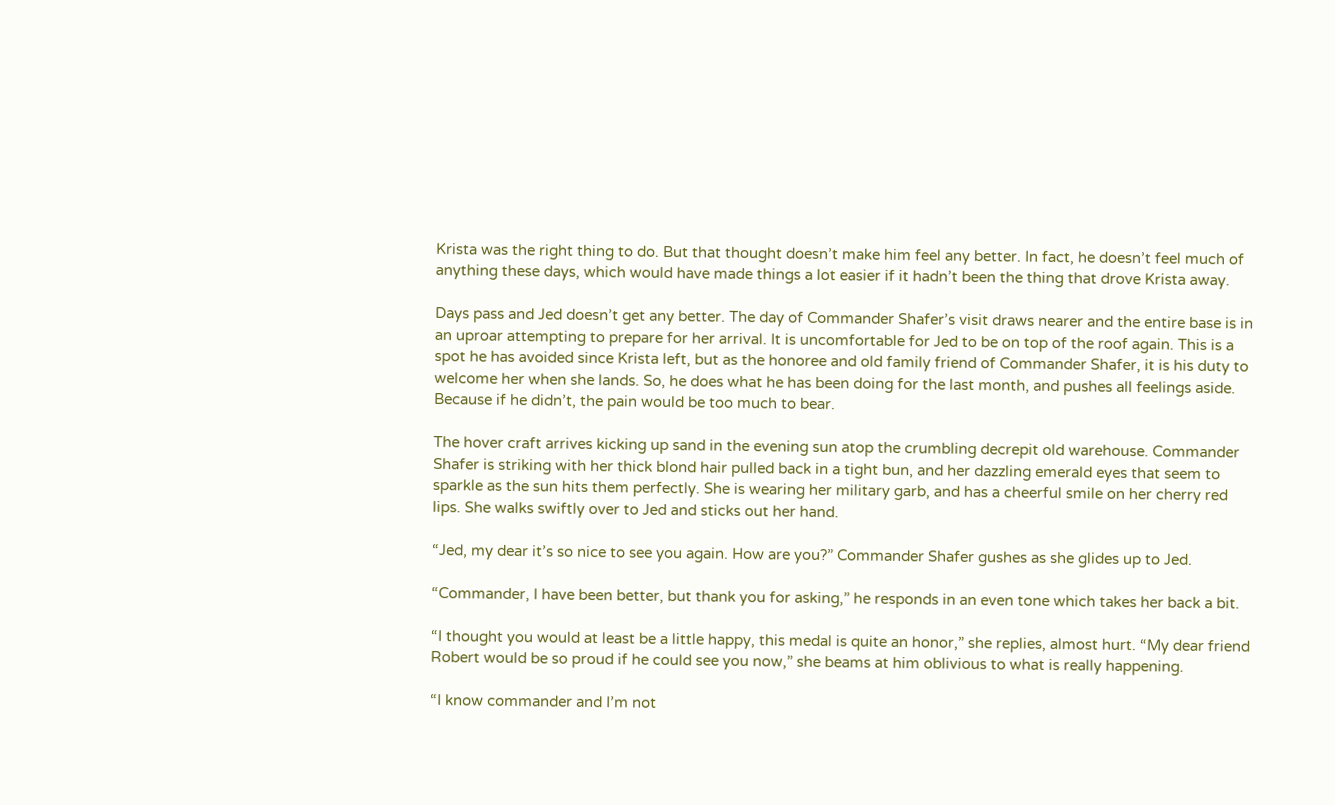Krista was the right thing to do. But that thought doesn’t make him feel any better. In fact, he doesn’t feel much of anything these days, which would have made things a lot easier if it hadn’t been the thing that drove Krista away.

Days pass and Jed doesn’t get any better. The day of Commander Shafer’s visit draws nearer and the entire base is in an uproar attempting to prepare for her arrival. It is uncomfortable for Jed to be on top of the roof again. This is a spot he has avoided since Krista left, but as the honoree and old family friend of Commander Shafer, it is his duty to welcome her when she lands. So, he does what he has been doing for the last month, and pushes all feelings aside. Because if he didn’t, the pain would be too much to bear.

The hover craft arrives kicking up sand in the evening sun atop the crumbling decrepit old warehouse. Commander Shafer is striking with her thick blond hair pulled back in a tight bun, and her dazzling emerald eyes that seem to sparkle as the sun hits them perfectly. She is wearing her military garb, and has a cheerful smile on her cherry red lips. She walks swiftly over to Jed and sticks out her hand.

“Jed, my dear it’s so nice to see you again. How are you?” Commander Shafer gushes as she glides up to Jed.

“Commander, I have been better, but thank you for asking,” he responds in an even tone which takes her back a bit.

“I thought you would at least be a little happy, this medal is quite an honor,” she replies, almost hurt. “My dear friend Robert would be so proud if he could see you now,” she beams at him oblivious to what is really happening.

“I know commander and I’m not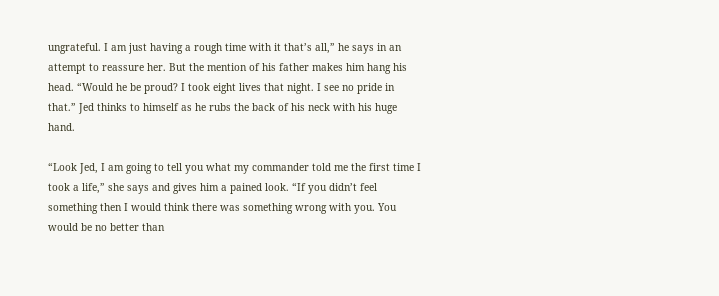ungrateful. I am just having a rough time with it that’s all,” he says in an attempt to reassure her. But the mention of his father makes him hang his head. “Would he be proud? I took eight lives that night. I see no pride in that.” Jed thinks to himself as he rubs the back of his neck with his huge hand.

“Look Jed, I am going to tell you what my commander told me the first time I took a life,” she says and gives him a pained look. “If you didn’t feel something then I would think there was something wrong with you. You would be no better than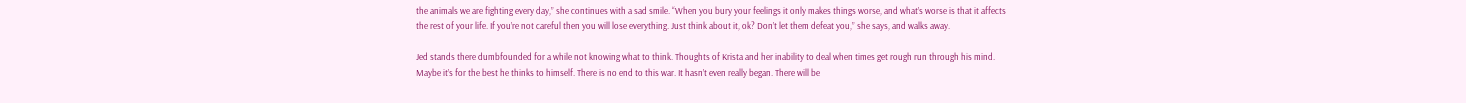the animals we are fighting every day,” she continues with a sad smile. “When you bury your feelings it only makes things worse, and what’s worse is that it affects the rest of your life. If you’re not careful then you will lose everything. Just think about it, ok? Don’t let them defeat you,” she says, and walks away.

Jed stands there dumbfounded for a while not knowing what to think. Thoughts of Krista and her inability to deal when times get rough run through his mind. Maybe it’s for the best he thinks to himself. There is no end to this war. It hasn’t even really began. There will be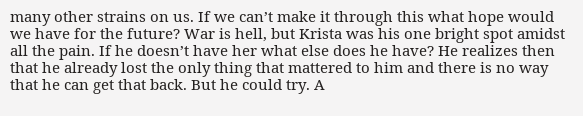many other strains on us. If we can’t make it through this what hope would we have for the future? War is hell, but Krista was his one bright spot amidst all the pain. If he doesn’t have her what else does he have? He realizes then that he already lost the only thing that mattered to him and there is no way that he can get that back. But he could try. A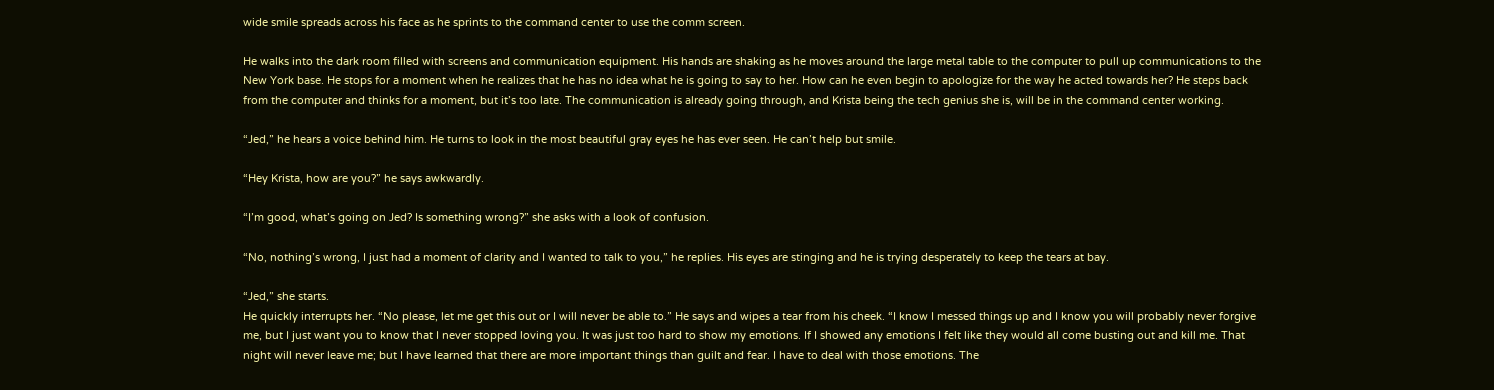wide smile spreads across his face as he sprints to the command center to use the comm screen.

He walks into the dark room filled with screens and communication equipment. His hands are shaking as he moves around the large metal table to the computer to pull up communications to the New York base. He stops for a moment when he realizes that he has no idea what he is going to say to her. How can he even begin to apologize for the way he acted towards her? He steps back from the computer and thinks for a moment, but it’s too late. The communication is already going through, and Krista being the tech genius she is, will be in the command center working.

“Jed,” he hears a voice behind him. He turns to look in the most beautiful gray eyes he has ever seen. He can’t help but smile.

“Hey Krista, how are you?” he says awkwardly.

“I’m good, what’s going on Jed? Is something wrong?” she asks with a look of confusion.

“No, nothing’s wrong, I just had a moment of clarity and I wanted to talk to you,” he replies. His eyes are stinging and he is trying desperately to keep the tears at bay.

“Jed,” she starts.
He quickly interrupts her. “No please, let me get this out or I will never be able to.” He says and wipes a tear from his cheek. “I know I messed things up and I know you will probably never forgive me, but I just want you to know that I never stopped loving you. It was just too hard to show my emotions. If I showed any emotions I felt like they would all come busting out and kill me. That night will never leave me; but I have learned that there are more important things than guilt and fear. I have to deal with those emotions. The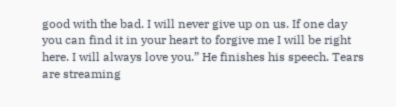good with the bad. I will never give up on us. If one day you can find it in your heart to forgive me I will be right here. I will always love you.” He finishes his speech. Tears are streaming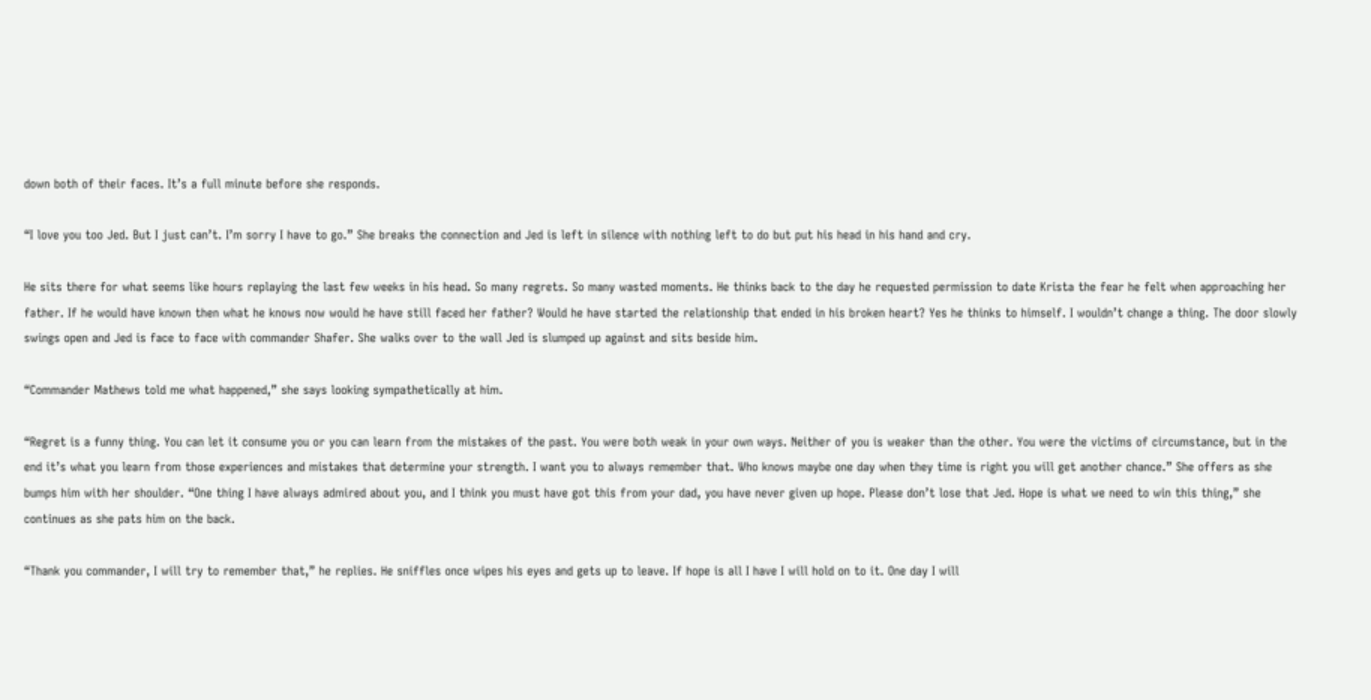down both of their faces. It’s a full minute before she responds.

“I love you too Jed. But I just can’t. I’m sorry I have to go.” She breaks the connection and Jed is left in silence with nothing left to do but put his head in his hand and cry.

He sits there for what seems like hours replaying the last few weeks in his head. So many regrets. So many wasted moments. He thinks back to the day he requested permission to date Krista the fear he felt when approaching her father. If he would have known then what he knows now would he have still faced her father? Would he have started the relationship that ended in his broken heart? Yes he thinks to himself. I wouldn’t change a thing. The door slowly swings open and Jed is face to face with commander Shafer. She walks over to the wall Jed is slumped up against and sits beside him.

“Commander Mathews told me what happened,” she says looking sympathetically at him.

“Regret is a funny thing. You can let it consume you or you can learn from the mistakes of the past. You were both weak in your own ways. Neither of you is weaker than the other. You were the victims of circumstance, but in the end it’s what you learn from those experiences and mistakes that determine your strength. I want you to always remember that. Who knows maybe one day when they time is right you will get another chance.” She offers as she bumps him with her shoulder. “One thing I have always admired about you, and I think you must have got this from your dad, you have never given up hope. Please don’t lose that Jed. Hope is what we need to win this thing,” she continues as she pats him on the back.

“Thank you commander, I will try to remember that,” he replies. He sniffles once wipes his eyes and gets up to leave. If hope is all I have I will hold on to it. One day I will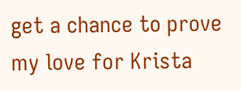get a chance to prove my love for Krista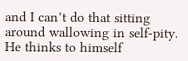and I can’t do that sitting around wallowing in self-pity. He thinks to himself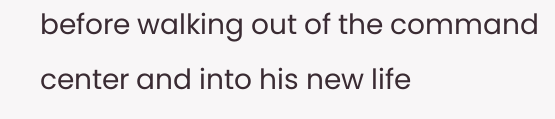before walking out of the command center and into his new life